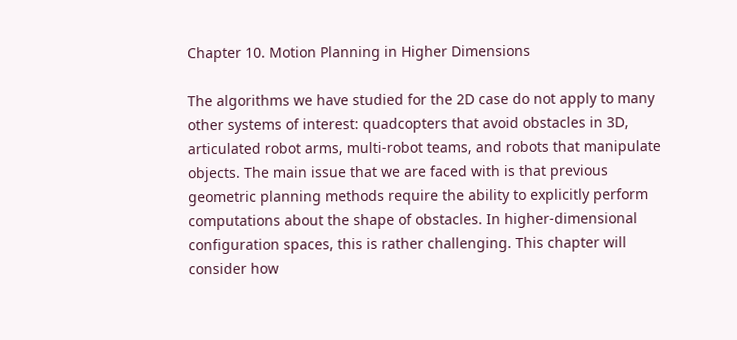Chapter 10. Motion Planning in Higher Dimensions

The algorithms we have studied for the 2D case do not apply to many other systems of interest: quadcopters that avoid obstacles in 3D, articulated robot arms, multi-robot teams, and robots that manipulate objects. The main issue that we are faced with is that previous geometric planning methods require the ability to explicitly perform computations about the shape of obstacles. In higher-dimensional configuration spaces, this is rather challenging. This chapter will consider how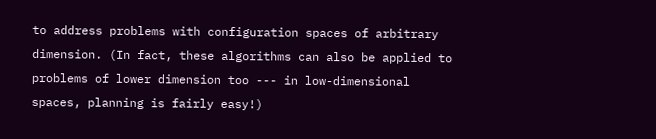to address problems with configuration spaces of arbitrary dimension. (In fact, these algorithms can also be applied to problems of lower dimension too --- in low-dimensional spaces, planning is fairly easy!)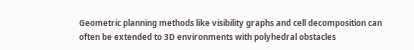Geometric planning methods like visibility graphs and cell decomposition can often be extended to 3D environments with polyhedral obstacles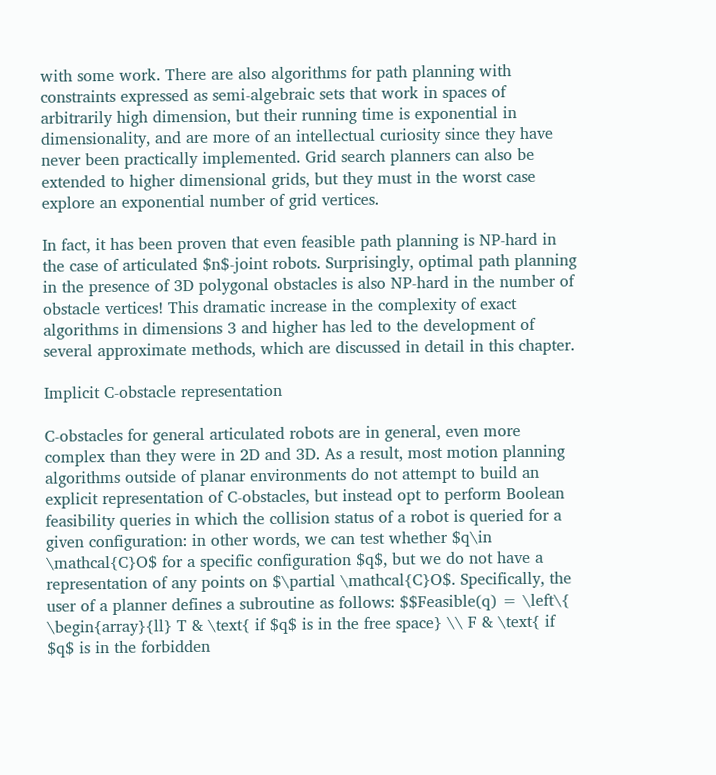with some work. There are also algorithms for path planning with constraints expressed as semi-algebraic sets that work in spaces of arbitrarily high dimension, but their running time is exponential in dimensionality, and are more of an intellectual curiosity since they have never been practically implemented. Grid search planners can also be extended to higher dimensional grids, but they must in the worst case explore an exponential number of grid vertices.

In fact, it has been proven that even feasible path planning is NP-hard in the case of articulated $n$-joint robots. Surprisingly, optimal path planning in the presence of 3D polygonal obstacles is also NP-hard in the number of obstacle vertices! This dramatic increase in the complexity of exact algorithms in dimensions 3 and higher has led to the development of several approximate methods, which are discussed in detail in this chapter.

Implicit C-obstacle representation

C-obstacles for general articulated robots are in general, even more complex than they were in 2D and 3D. As a result, most motion planning algorithms outside of planar environments do not attempt to build an explicit representation of C-obstacles, but instead opt to perform Boolean feasibility queries in which the collision status of a robot is queried for a given configuration: in other words, we can test whether $q\in \mathcal{C}O$ for a specific configuration $q$, but we do not have a representation of any points on $\partial \mathcal{C}O$. Specifically, the user of a planner defines a subroutine as follows: $$Feasible(q) = \left\{ \begin{array}{ll} T & \text{ if $q$ is in the free space} \\ F & \text{ if $q$ is in the forbidden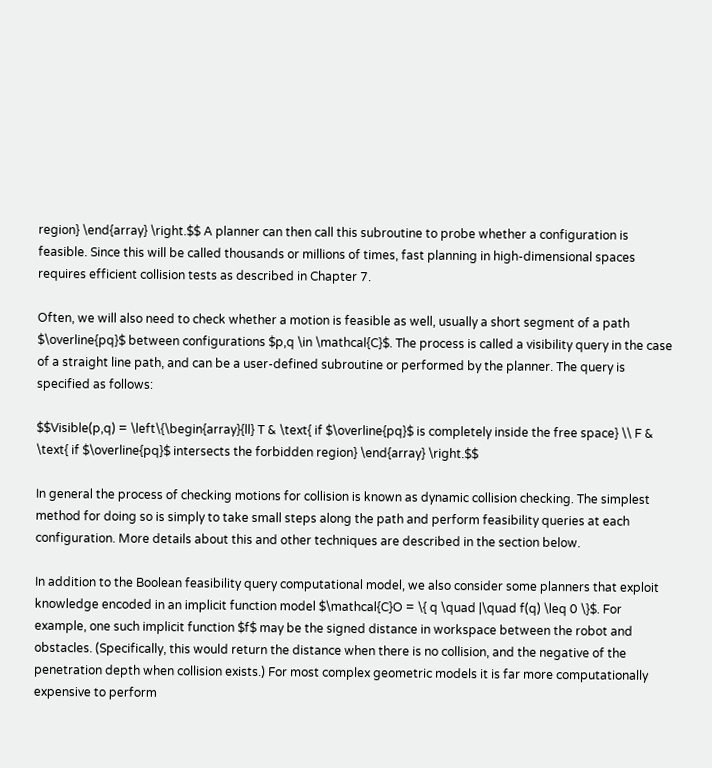region} \end{array} \right.$$ A planner can then call this subroutine to probe whether a configuration is feasible. Since this will be called thousands or millions of times, fast planning in high-dimensional spaces requires efficient collision tests as described in Chapter 7.

Often, we will also need to check whether a motion is feasible as well, usually a short segment of a path $\overline{pq}$ between configurations $p,q \in \mathcal{C}$. The process is called a visibility query in the case of a straight line path, and can be a user-defined subroutine or performed by the planner. The query is specified as follows:

$$Visible(p,q) = \left\{\begin{array}{ll} T & \text{ if $\overline{pq}$ is completely inside the free space} \\ F & \text{ if $\overline{pq}$ intersects the forbidden region} \end{array} \right.$$

In general the process of checking motions for collision is known as dynamic collision checking. The simplest method for doing so is simply to take small steps along the path and perform feasibility queries at each configuration. More details about this and other techniques are described in the section below.

In addition to the Boolean feasibility query computational model, we also consider some planners that exploit knowledge encoded in an implicit function model $\mathcal{C}O = \{ q \quad |\quad f(q) \leq 0 \}$. For example, one such implicit function $f$ may be the signed distance in workspace between the robot and obstacles. (Specifically, this would return the distance when there is no collision, and the negative of the penetration depth when collision exists.) For most complex geometric models it is far more computationally expensive to perform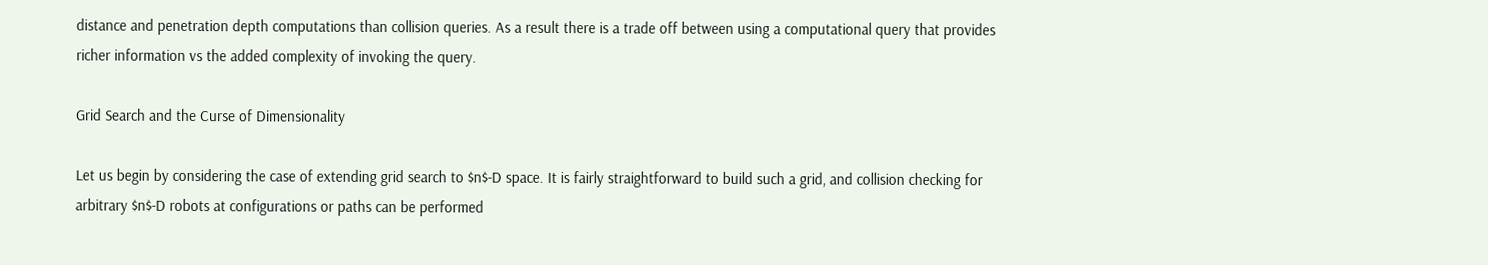distance and penetration depth computations than collision queries. As a result there is a trade off between using a computational query that provides richer information vs the added complexity of invoking the query.

Grid Search and the Curse of Dimensionality

Let us begin by considering the case of extending grid search to $n$-D space. It is fairly straightforward to build such a grid, and collision checking for arbitrary $n$-D robots at configurations or paths can be performed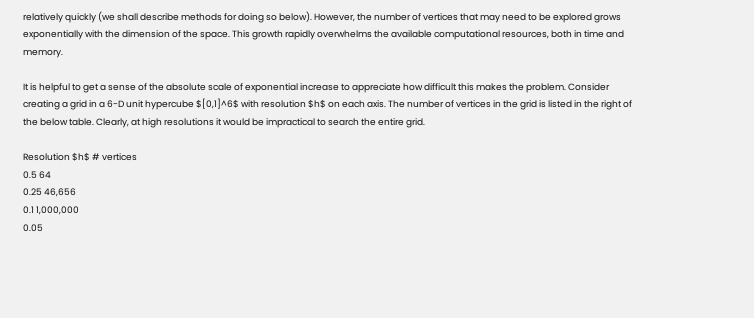relatively quickly (we shall describe methods for doing so below). However, the number of vertices that may need to be explored grows exponentially with the dimension of the space. This growth rapidly overwhelms the available computational resources, both in time and memory.

It is helpful to get a sense of the absolute scale of exponential increase to appreciate how difficult this makes the problem. Consider creating a grid in a 6-D unit hypercube $[0,1]^6$ with resolution $h$ on each axis. The number of vertices in the grid is listed in the right of the below table. Clearly, at high resolutions it would be impractical to search the entire grid.

Resolution $h$ # vertices
0.5 64
0.25 46,656
0.1 1,000,000
0.05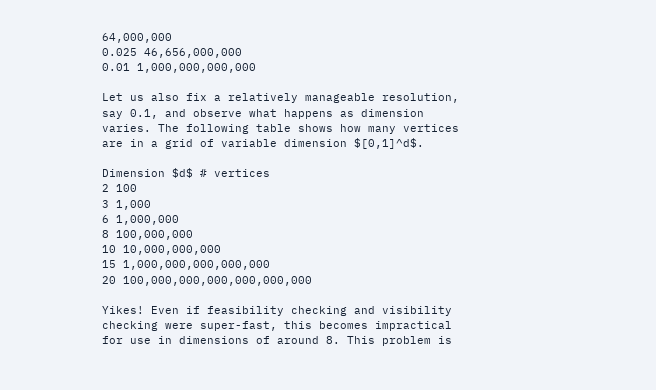64,000,000
0.025 46,656,000,000
0.01 1,000,000,000,000

Let us also fix a relatively manageable resolution, say 0.1, and observe what happens as dimension varies. The following table shows how many vertices are in a grid of variable dimension $[0,1]^d$.

Dimension $d$ # vertices
2 100
3 1,000
6 1,000,000
8 100,000,000
10 10,000,000,000
15 1,000,000,000,000,000
20 100,000,000,000,000,000,000

Yikes! Even if feasibility checking and visibility checking were super-fast, this becomes impractical for use in dimensions of around 8. This problem is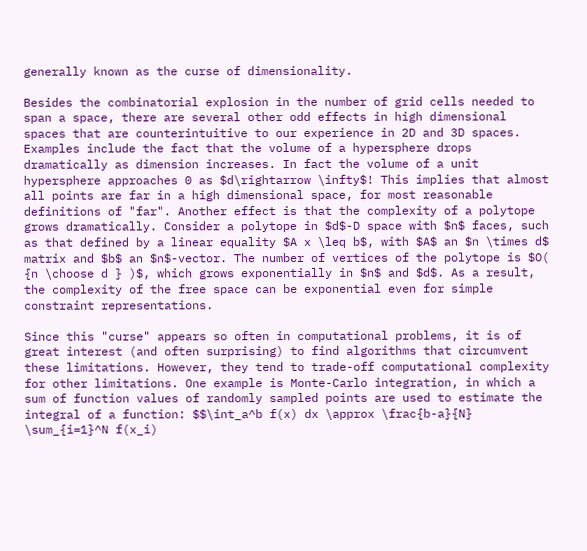generally known as the curse of dimensionality.

Besides the combinatorial explosion in the number of grid cells needed to span a space, there are several other odd effects in high dimensional spaces that are counterintuitive to our experience in 2D and 3D spaces. Examples include the fact that the volume of a hypersphere drops dramatically as dimension increases. In fact the volume of a unit hypersphere approaches 0 as $d\rightarrow \infty$! This implies that almost all points are far in a high dimensional space, for most reasonable definitions of "far". Another effect is that the complexity of a polytope grows dramatically. Consider a polytope in $d$-D space with $n$ faces, such as that defined by a linear equality $A x \leq b$, with $A$ an $n \times d$ matrix and $b$ an $n$-vector. The number of vertices of the polytope is $O( {n \choose d } )$, which grows exponentially in $n$ and $d$. As a result, the complexity of the free space can be exponential even for simple constraint representations.

Since this "curse" appears so often in computational problems, it is of great interest (and often surprising) to find algorithms that circumvent these limitations. However, they tend to trade-off computational complexity for other limitations. One example is Monte-Carlo integration, in which a sum of function values of randomly sampled points are used to estimate the integral of a function: $$\int_a^b f(x) dx \approx \frac{b-a}{N} \sum_{i=1}^N f(x_i)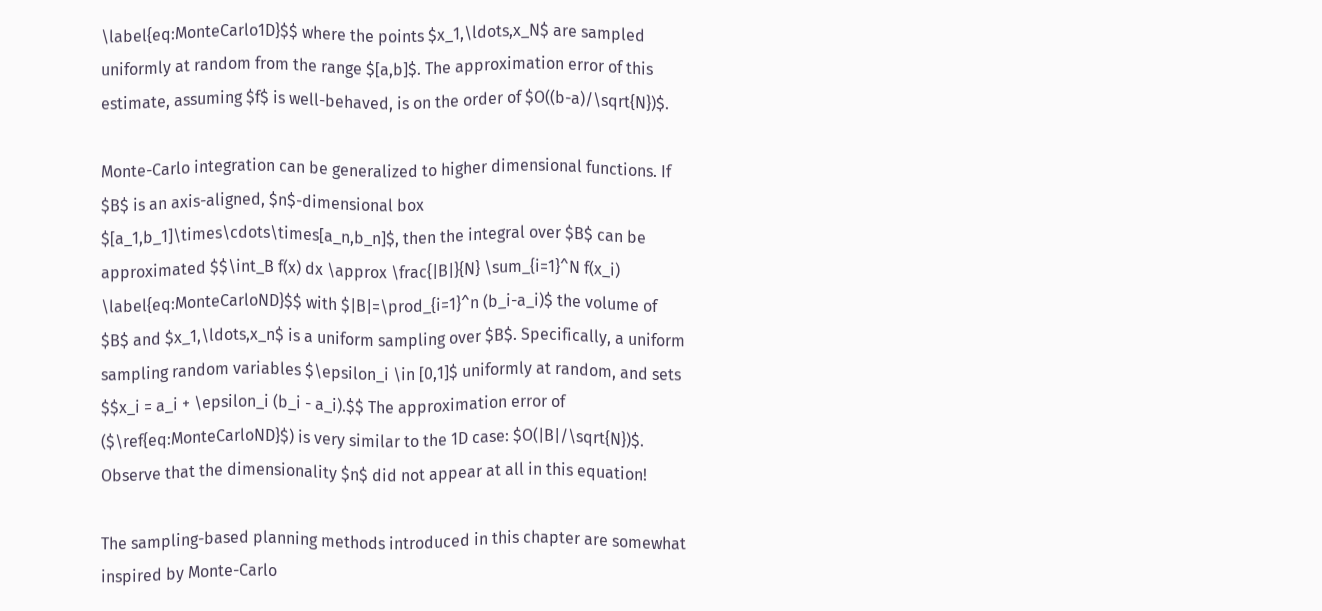\label{eq:MonteCarlo1D}$$ where the points $x_1,\ldots,x_N$ are sampled uniformly at random from the range $[a,b]$. The approximation error of this estimate, assuming $f$ is well-behaved, is on the order of $O((b-a)/\sqrt{N})$.

Monte-Carlo integration can be generalized to higher dimensional functions. If $B$ is an axis-aligned, $n$-dimensional box $[a_1,b_1]\times\cdots\times[a_n,b_n]$, then the integral over $B$ can be approximated $$\int_B f(x) dx \approx \frac{|B|}{N} \sum_{i=1}^N f(x_i) \label{eq:MonteCarloND}$$ with $|B|=\prod_{i=1}^n (b_i-a_i)$ the volume of $B$ and $x_1,\ldots,x_n$ is a uniform sampling over $B$. Specifically, a uniform sampling random variables $\epsilon_i \in [0,1]$ uniformly at random, and sets $$x_i = a_i + \epsilon_i (b_i - a_i).$$ The approximation error of ($\ref{eq:MonteCarloND}$) is very similar to the 1D case: $O(|B|/\sqrt{N})$. Observe that the dimensionality $n$ did not appear at all in this equation!

The sampling-based planning methods introduced in this chapter are somewhat inspired by Monte-Carlo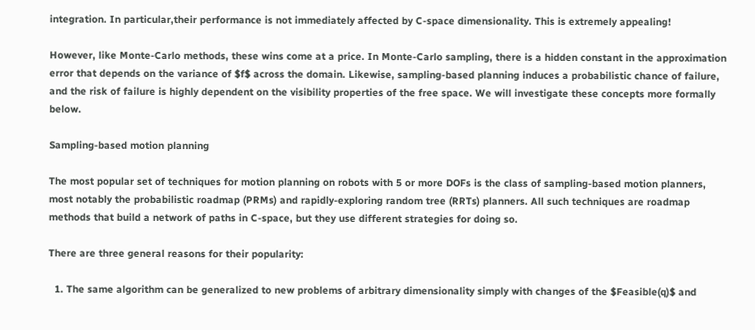integration. In particular,their performance is not immediately affected by C-space dimensionality. This is extremely appealing!

However, like Monte-Carlo methods, these wins come at a price. In Monte-Carlo sampling, there is a hidden constant in the approximation error that depends on the variance of $f$ across the domain. Likewise, sampling-based planning induces a probabilistic chance of failure, and the risk of failure is highly dependent on the visibility properties of the free space. We will investigate these concepts more formally below.

Sampling-based motion planning

The most popular set of techniques for motion planning on robots with 5 or more DOFs is the class of sampling-based motion planners, most notably the probabilistic roadmap (PRMs) and rapidly-exploring random tree (RRTs) planners. All such techniques are roadmap methods that build a network of paths in C-space, but they use different strategies for doing so.

There are three general reasons for their popularity:

  1. The same algorithm can be generalized to new problems of arbitrary dimensionality simply with changes of the $Feasible(q)$ and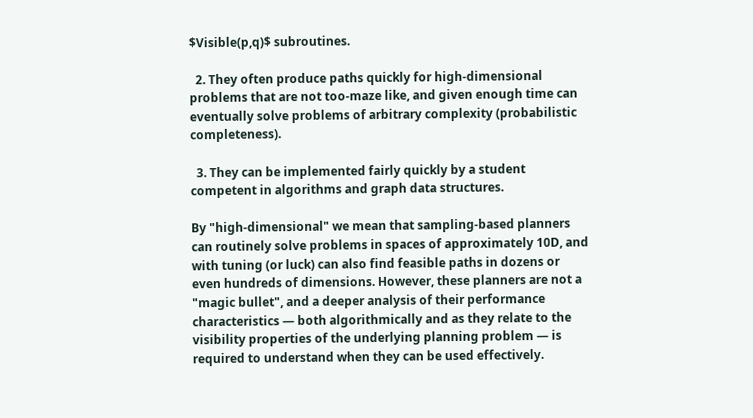$Visible(p,q)$ subroutines.

  2. They often produce paths quickly for high-dimensional problems that are not too-maze like, and given enough time can eventually solve problems of arbitrary complexity (probabilistic completeness).

  3. They can be implemented fairly quickly by a student competent in algorithms and graph data structures.

By "high-dimensional" we mean that sampling-based planners can routinely solve problems in spaces of approximately 10D, and with tuning (or luck) can also find feasible paths in dozens or even hundreds of dimensions. However, these planners are not a "magic bullet", and a deeper analysis of their performance characteristics — both algorithmically and as they relate to the visibility properties of the underlying planning problem — is required to understand when they can be used effectively.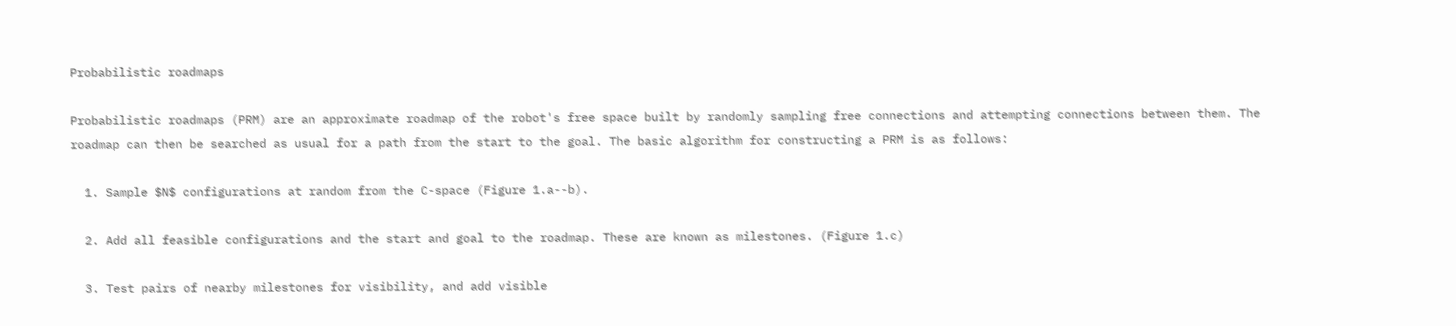Probabilistic roadmaps

Probabilistic roadmaps (PRM) are an approximate roadmap of the robot's free space built by randomly sampling free connections and attempting connections between them. The roadmap can then be searched as usual for a path from the start to the goal. The basic algorithm for constructing a PRM is as follows:

  1. Sample $N$ configurations at random from the C-space (Figure 1.a--b).

  2. Add all feasible configurations and the start and goal to the roadmap. These are known as milestones. (Figure 1.c)

  3. Test pairs of nearby milestones for visibility, and add visible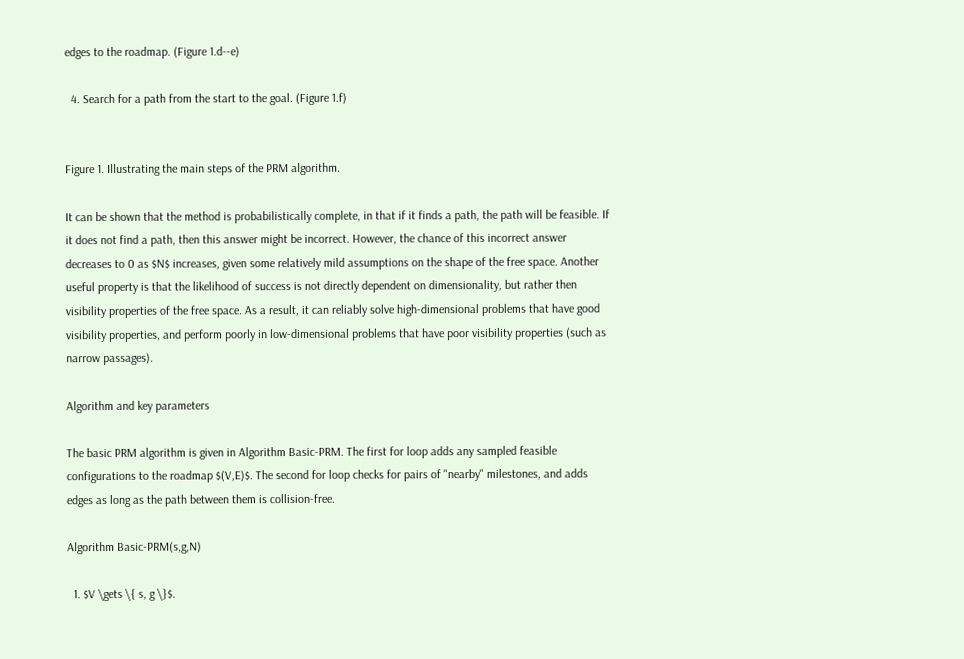edges to the roadmap. (Figure 1.d--e)

  4. Search for a path from the start to the goal. (Figure 1.f)


Figure 1. Illustrating the main steps of the PRM algorithm.

It can be shown that the method is probabilistically complete, in that if it finds a path, the path will be feasible. If it does not find a path, then this answer might be incorrect. However, the chance of this incorrect answer decreases to 0 as $N$ increases, given some relatively mild assumptions on the shape of the free space. Another useful property is that the likelihood of success is not directly dependent on dimensionality, but rather then visibility properties of the free space. As a result, it can reliably solve high-dimensional problems that have good visibility properties, and perform poorly in low-dimensional problems that have poor visibility properties (such as narrow passages).

Algorithm and key parameters

The basic PRM algorithm is given in Algorithm Basic-PRM. The first for loop adds any sampled feasible configurations to the roadmap $(V,E)$. The second for loop checks for pairs of "nearby" milestones, and adds edges as long as the path between them is collision-free.

Algorithm Basic-PRM(s,g,N)

  1. $V \gets \{ s, g \}$.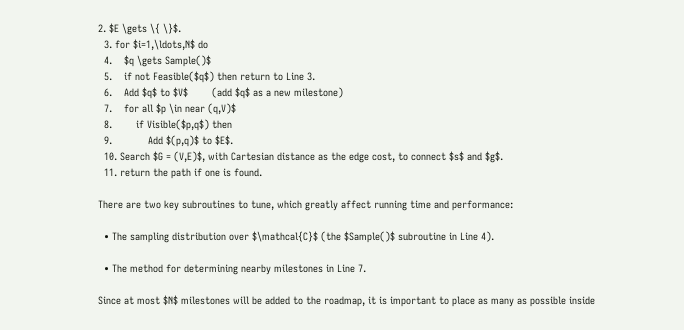2. $E \gets \{ \}$.
  3. for $i=1,\ldots,N$ do
  4.    $q \gets Sample()$
  5.    if not Feasible($q$) then return to Line 3.
  6.    Add $q$ to $V$        (add $q$ as a new milestone)
  7.    for all $p \in near (q,V)$
  8.        if Visible($p,q$) then
  9.            Add $(p,q)$ to $E$.
  10. Search $G = (V,E)$, with Cartesian distance as the edge cost, to connect $s$ and $g$.
  11. return the path if one is found.

There are two key subroutines to tune, which greatly affect running time and performance:

  • The sampling distribution over $\mathcal{C}$ (the $Sample()$ subroutine in Line 4).

  • The method for determining nearby milestones in Line 7.

Since at most $N$ milestones will be added to the roadmap, it is important to place as many as possible inside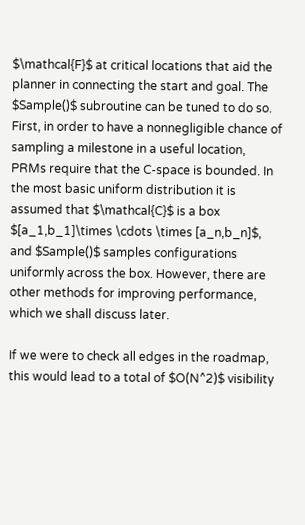$\mathcal{F}$ at critical locations that aid the planner in connecting the start and goal. The $Sample()$ subroutine can be tuned to do so. First, in order to have a nonnegligible chance of sampling a milestone in a useful location, PRMs require that the C-space is bounded. In the most basic uniform distribution it is assumed that $\mathcal{C}$ is a box $[a_1,b_1]\times \cdots \times [a_n,b_n]$, and $Sample()$ samples configurations uniformly across the box. However, there are other methods for improving performance, which we shall discuss later.

If we were to check all edges in the roadmap, this would lead to a total of $O(N^2)$ visibility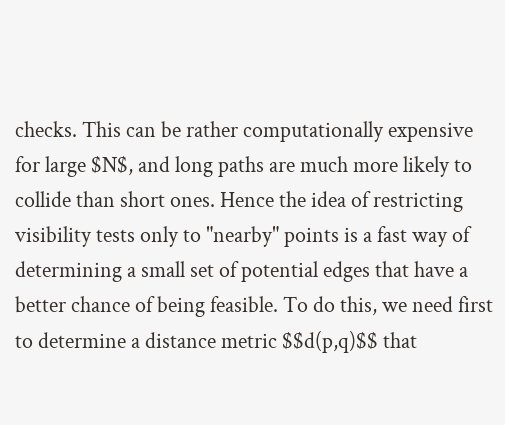checks. This can be rather computationally expensive for large $N$, and long paths are much more likely to collide than short ones. Hence the idea of restricting visibility tests only to "nearby" points is a fast way of determining a small set of potential edges that have a better chance of being feasible. To do this, we need first to determine a distance metric $$d(p,q)$$ that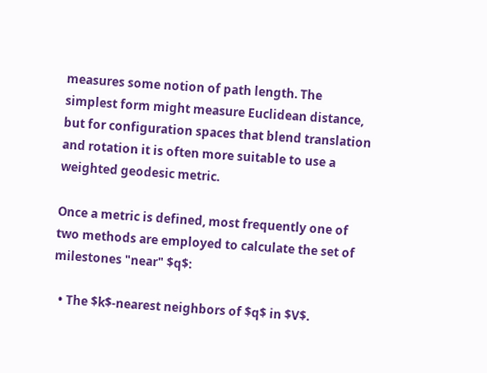measures some notion of path length. The simplest form might measure Euclidean distance, but for configuration spaces that blend translation and rotation it is often more suitable to use a weighted geodesic metric.

Once a metric is defined, most frequently one of two methods are employed to calculate the set of milestones "near" $q$:

  • The $k$-nearest neighbors of $q$ in $V$.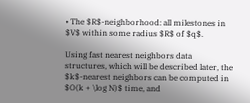• The $R$-neighborhood: all milestones in $V$ within some radius $R$ of $q$.

Using fast nearest neighbors data structures, which will be described later, the $k$-nearest neighbors can be computed in $O(k + \log N)$ time, and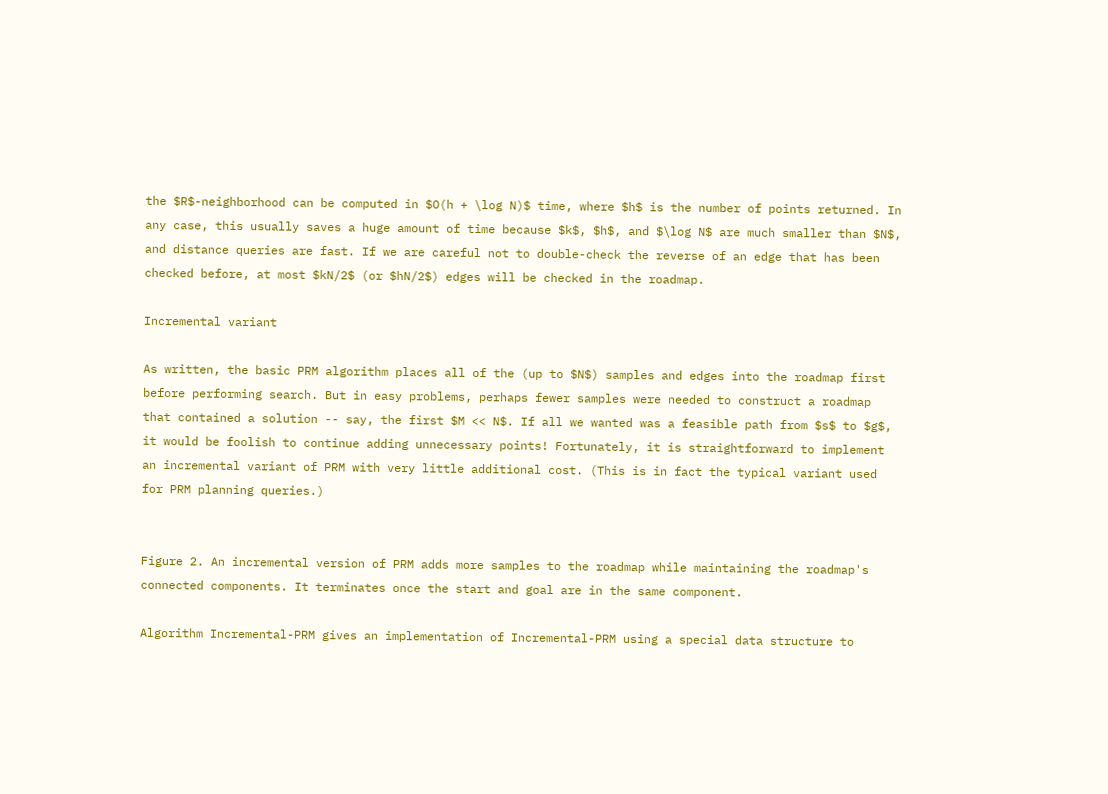the $R$-neighborhood can be computed in $O(h + \log N)$ time, where $h$ is the number of points returned. In any case, this usually saves a huge amount of time because $k$, $h$, and $\log N$ are much smaller than $N$, and distance queries are fast. If we are careful not to double-check the reverse of an edge that has been checked before, at most $kN/2$ (or $hN/2$) edges will be checked in the roadmap.

Incremental variant

As written, the basic PRM algorithm places all of the (up to $N$) samples and edges into the roadmap first before performing search. But in easy problems, perhaps fewer samples were needed to construct a roadmap that contained a solution -- say, the first $M << N$. If all we wanted was a feasible path from $s$ to $g$, it would be foolish to continue adding unnecessary points! Fortunately, it is straightforward to implement an incremental variant of PRM with very little additional cost. (This is in fact the typical variant used for PRM planning queries.)


Figure 2. An incremental version of PRM adds more samples to the roadmap while maintaining the roadmap's connected components. It terminates once the start and goal are in the same component.

Algorithm Incremental-PRM gives an implementation of Incremental-PRM using a special data structure to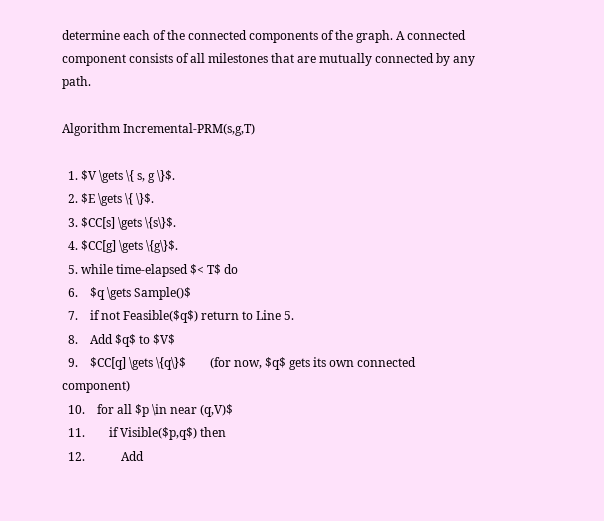determine each of the connected components of the graph. A connected component consists of all milestones that are mutually connected by any path.

Algorithm Incremental-PRM(s,g,T)

  1. $V \gets \{ s, g \}$.
  2. $E \gets \{ \}$.
  3. $CC[s] \gets \{s\}$.
  4. $CC[g] \gets \{g\}$.
  5. while time-elapsed $< T$ do
  6.    $q \gets Sample()$
  7.    if not Feasible($q$) return to Line 5.
  8.    Add $q$ to $V$
  9.    $CC[q] \gets \{q\}$        (for now, $q$ gets its own connected component)
  10.    for all $p \in near (q,V)$
  11.        if Visible($p,q$) then
  12.            Add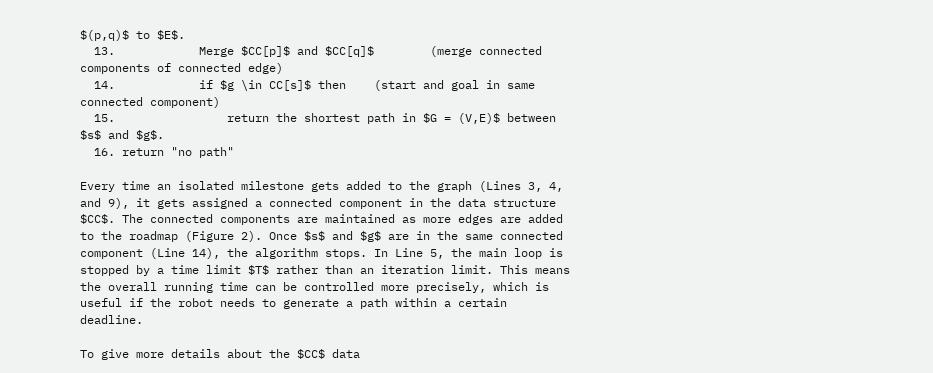$(p,q)$ to $E$.
  13.            Merge $CC[p]$ and $CC[q]$        (merge connected components of connected edge)
  14.            if $g \in CC[s]$ then    (start and goal in same connected component)
  15.                return the shortest path in $G = (V,E)$ between $s$ and $g$.
  16. return "no path"

Every time an isolated milestone gets added to the graph (Lines 3, 4, and 9), it gets assigned a connected component in the data structure $CC$. The connected components are maintained as more edges are added to the roadmap (Figure 2). Once $s$ and $g$ are in the same connected component (Line 14), the algorithm stops. In Line 5, the main loop is stopped by a time limit $T$ rather than an iteration limit. This means the overall running time can be controlled more precisely, which is useful if the robot needs to generate a path within a certain deadline.

To give more details about the $CC$ data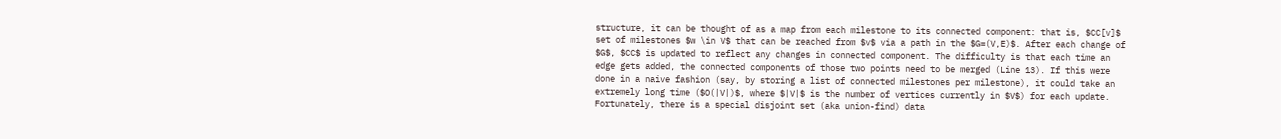structure, it can be thought of as a map from each milestone to its connected component: that is, $CC[v]$ set of milestones $w \in V$ that can be reached from $v$ via a path in the $G=(V,E)$. After each change of $G$, $CC$ is updated to reflect any changes in connected component. The difficulty is that each time an edge gets added, the connected components of those two points need to be merged (Line 13). If this were done in a naive fashion (say, by storing a list of connected milestones per milestone), it could take an extremely long time ($O(|V|)$, where $|V|$ is the number of vertices currently in $V$) for each update. Fortunately, there is a special disjoint set (aka union-find) data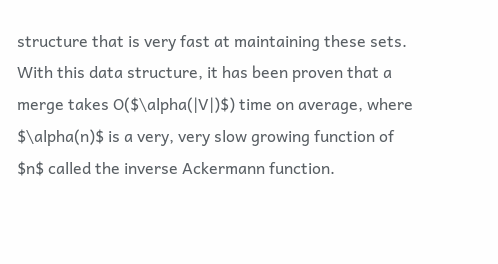structure that is very fast at maintaining these sets. With this data structure, it has been proven that a merge takes O($\alpha(|V|)$) time on average, where $\alpha(n)$ is a very, very slow growing function of $n$ called the inverse Ackermann function.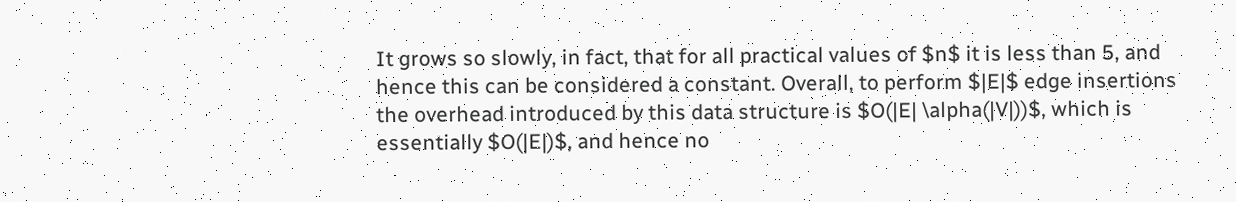It grows so slowly, in fact, that for all practical values of $n$ it is less than 5, and hence this can be considered a constant. Overall, to perform $|E|$ edge insertions the overhead introduced by this data structure is $O(|E| \alpha(|V|))$, which is essentially $O(|E|)$, and hence no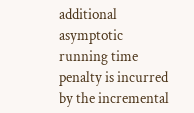additional asymptotic running time penalty is incurred by the incremental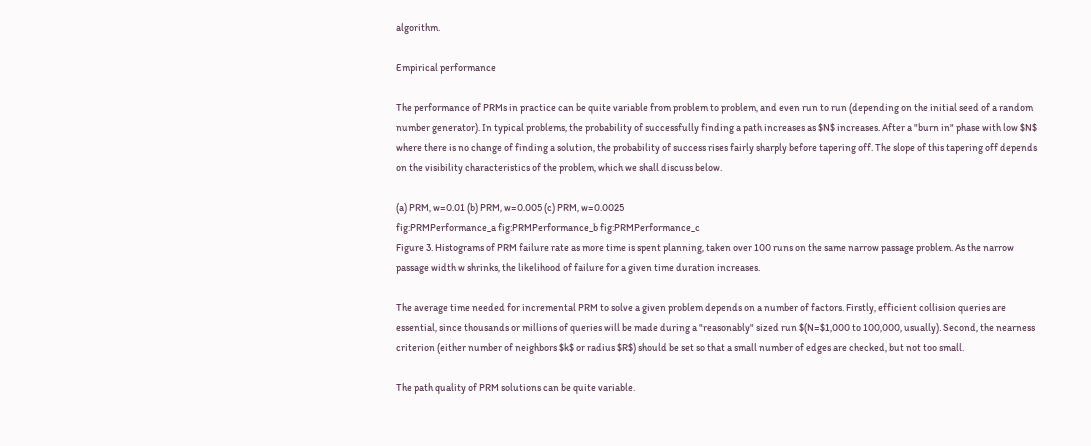algorithm.

Empirical performance

The performance of PRMs in practice can be quite variable from problem to problem, and even run to run (depending on the initial seed of a random number generator). In typical problems, the probability of successfully finding a path increases as $N$ increases. After a "burn in" phase with low $N$ where there is no change of finding a solution, the probability of success rises fairly sharply before tapering off. The slope of this tapering off depends on the visibility characteristics of the problem, which we shall discuss below.

(a) PRM, w=0.01 (b) PRM, w=0.005 (c) PRM, w=0.0025
fig:PRMPerformance_a fig:PRMPerformance_b fig:PRMPerformance_c
Figure 3. Histograms of PRM failure rate as more time is spent planning, taken over 100 runs on the same narrow passage problem. As the narrow passage width w shrinks, the likelihood of failure for a given time duration increases.

The average time needed for incremental PRM to solve a given problem depends on a number of factors. Firstly, efficient collision queries are essential, since thousands or millions of queries will be made during a "reasonably" sized run $(N=$1,000 to 100,000, usually). Second, the nearness criterion (either number of neighbors $k$ or radius $R$) should be set so that a small number of edges are checked, but not too small.

The path quality of PRM solutions can be quite variable.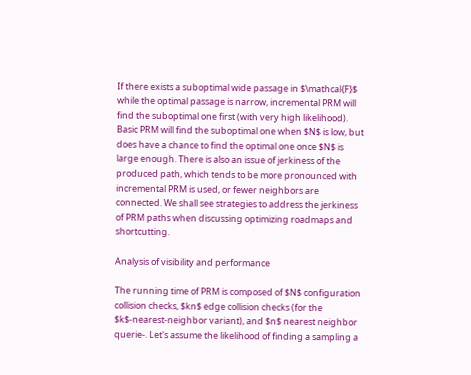If there exists a suboptimal wide passage in $\mathcal{F}$ while the optimal passage is narrow, incremental PRM will find the suboptimal one first (with very high likelihood). Basic PRM will find the suboptimal one when $N$ is low, but does have a chance to find the optimal one once $N$ is large enough. There is also an issue of jerkiness of the produced path, which tends to be more pronounced with incremental PRM is used, or fewer neighbors are connected. We shall see strategies to address the jerkiness of PRM paths when discussing optimizing roadmaps and shortcutting.

Analysis of visibility and performance

The running time of PRM is composed of $N$ configuration collision checks, $kn$ edge collision checks (for the $k$-nearest-neighbor variant), and $n$ nearest neighbor querie-. Let's assume the likelihood of finding a sampling a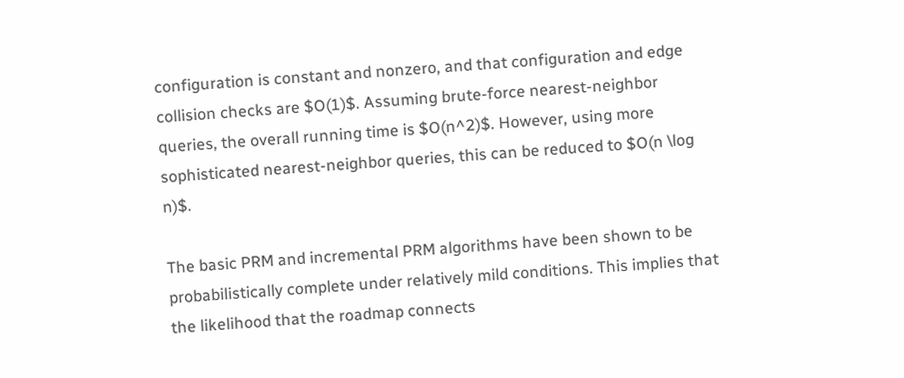configuration is constant and nonzero, and that configuration and edge collision checks are $O(1)$. Assuming brute-force nearest-neighbor queries, the overall running time is $O(n^2)$. However, using more sophisticated nearest-neighbor queries, this can be reduced to $O(n \log n)$.

The basic PRM and incremental PRM algorithms have been shown to be probabilistically complete under relatively mild conditions. This implies that the likelihood that the roadmap connects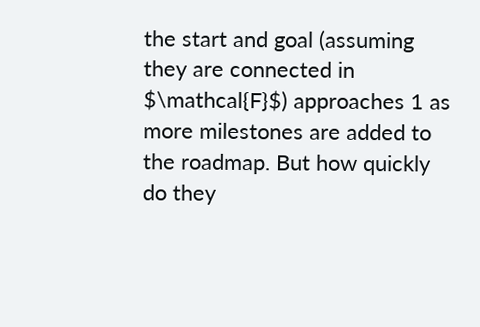the start and goal (assuming they are connected in $\mathcal{F}$) approaches 1 as more milestones are added to the roadmap. But how quickly do they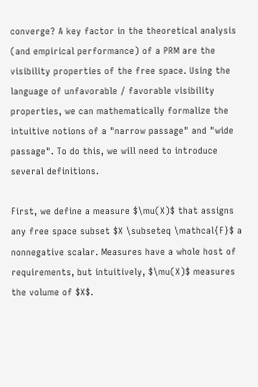converge? A key factor in the theoretical analysis (and empirical performance) of a PRM are the visibility properties of the free space. Using the language of unfavorable / favorable visibility properties, we can mathematically formalize the intuitive notions of a "narrow passage" and "wide passage". To do this, we will need to introduce several definitions.

First, we define a measure $\mu(X)$ that assigns any free space subset $X \subseteq \mathcal{F}$ a nonnegative scalar. Measures have a whole host of requirements, but intuitively, $\mu(X)$ measures the volume of $X$.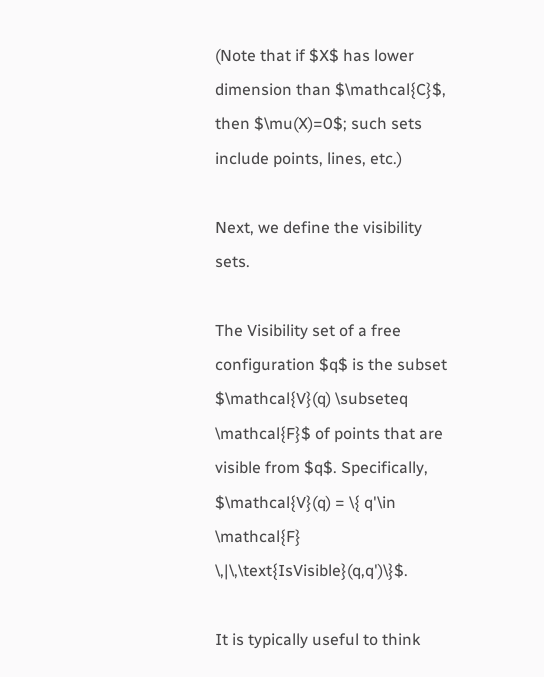(Note that if $X$ has lower dimension than $\mathcal{C}$, then $\mu(X)=0$; such sets include points, lines, etc.)

Next, we define the visibility sets.

The Visibility set of a free configuration $q$ is the subset $\mathcal{V}(q) \subseteq \mathcal{F}$ of points that are visible from $q$. Specifically, $\mathcal{V}(q) = \{ q'\in \mathcal{F} \,|\,\text{IsVisible}(q,q')\}$.

It is typically useful to think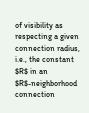of visibility as respecting a given connection radius, i.e., the constant $R$ in an $R$-neighborhood connection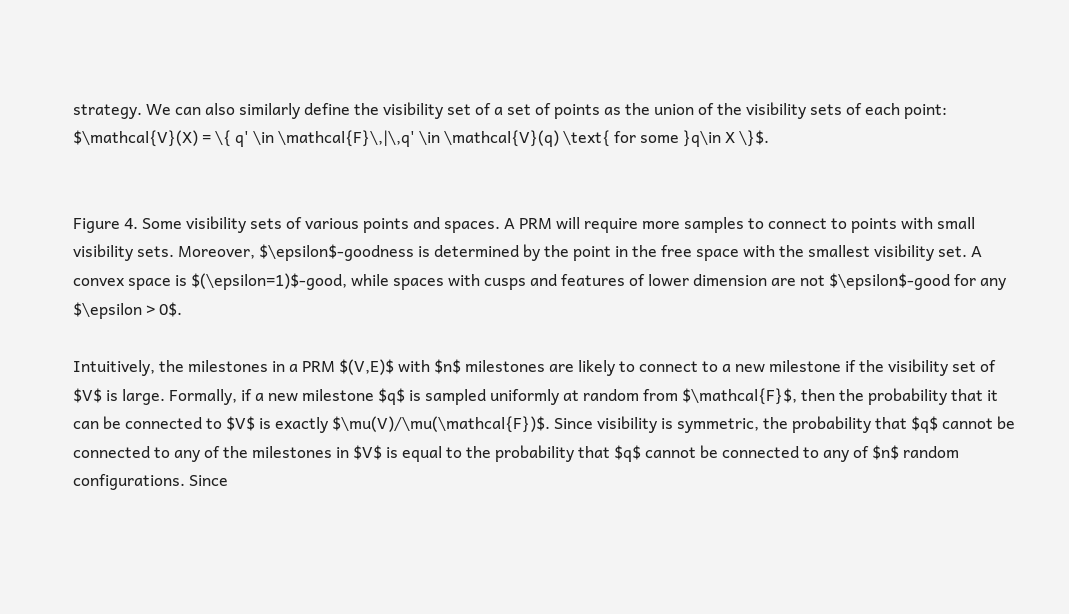strategy. We can also similarly define the visibility set of a set of points as the union of the visibility sets of each point: $\mathcal{V}(X) = \{ q' \in \mathcal{F}\,|\,q' \in \mathcal{V}(q) \text{ for some }q\in X \}$.


Figure 4. Some visibility sets of various points and spaces. A PRM will require more samples to connect to points with small visibility sets. Moreover, $\epsilon$-goodness is determined by the point in the free space with the smallest visibility set. A convex space is $(\epsilon=1)$-good, while spaces with cusps and features of lower dimension are not $\epsilon$-good for any $\epsilon > 0$.

Intuitively, the milestones in a PRM $(V,E)$ with $n$ milestones are likely to connect to a new milestone if the visibility set of $V$ is large. Formally, if a new milestone $q$ is sampled uniformly at random from $\mathcal{F}$, then the probability that it can be connected to $V$ is exactly $\mu(V)/\mu(\mathcal{F})$. Since visibility is symmetric, the probability that $q$ cannot be connected to any of the milestones in $V$ is equal to the probability that $q$ cannot be connected to any of $n$ random configurations. Since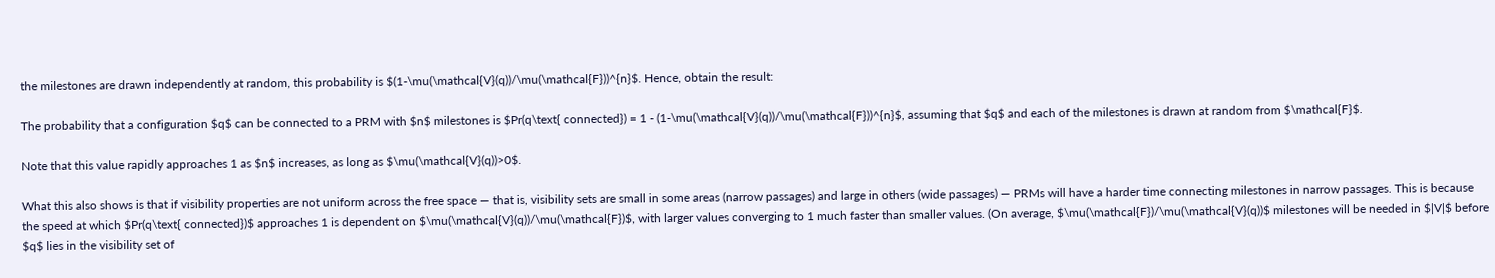the milestones are drawn independently at random, this probability is $(1-\mu(\mathcal{V}(q))/\mu(\mathcal{F}))^{n}$. Hence, obtain the result:

The probability that a configuration $q$ can be connected to a PRM with $n$ milestones is $Pr(q\text{ connected}) = 1 - (1-\mu(\mathcal{V}(q))/\mu(\mathcal{F}))^{n}$, assuming that $q$ and each of the milestones is drawn at random from $\mathcal{F}$.

Note that this value rapidly approaches 1 as $n$ increases, as long as $\mu(\mathcal{V}(q))>0$.

What this also shows is that if visibility properties are not uniform across the free space — that is, visibility sets are small in some areas (narrow passages) and large in others (wide passages) — PRMs will have a harder time connecting milestones in narrow passages. This is because the speed at which $Pr(q\text{ connected})$ approaches 1 is dependent on $\mu(\mathcal{V}(q))/\mu(\mathcal{F})$, with larger values converging to 1 much faster than smaller values. (On average, $\mu(\mathcal{F})/\mu(\mathcal{V}(q))$ milestones will be needed in $|V|$ before $q$ lies in the visibility set of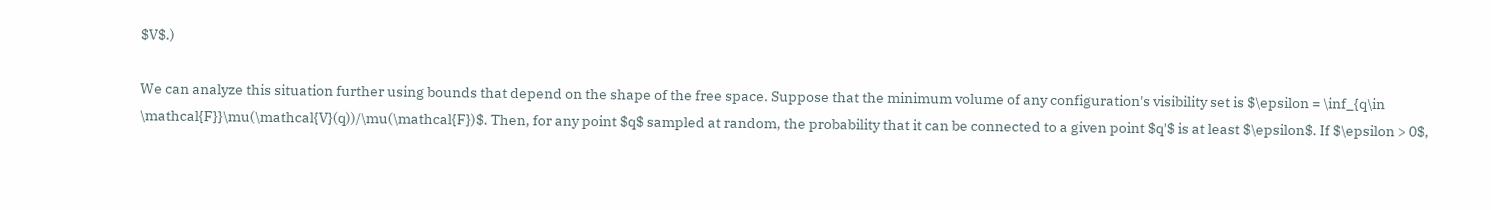$V$.)

We can analyze this situation further using bounds that depend on the shape of the free space. Suppose that the minimum volume of any configuration's visibility set is $\epsilon = \inf_{q\in \mathcal{F}}\mu(\mathcal{V}(q))/\mu(\mathcal{F})$. Then, for any point $q$ sampled at random, the probability that it can be connected to a given point $q'$ is at least $\epsilon$. If $\epsilon > 0$,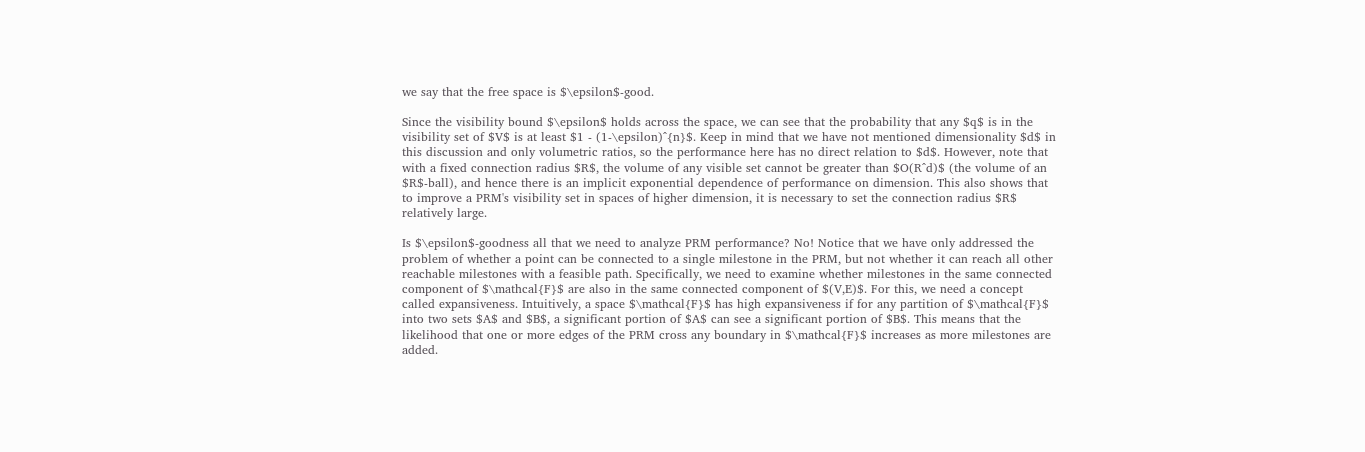we say that the free space is $\epsilon$-good.

Since the visibility bound $\epsilon$ holds across the space, we can see that the probability that any $q$ is in the visibility set of $V$ is at least $1 - (1-\epsilon)^{n}$. Keep in mind that we have not mentioned dimensionality $d$ in this discussion and only volumetric ratios, so the performance here has no direct relation to $d$. However, note that with a fixed connection radius $R$, the volume of any visible set cannot be greater than $O(R^d)$ (the volume of an $R$-ball), and hence there is an implicit exponential dependence of performance on dimension. This also shows that to improve a PRM's visibility set in spaces of higher dimension, it is necessary to set the connection radius $R$ relatively large.

Is $\epsilon$-goodness all that we need to analyze PRM performance? No! Notice that we have only addressed the problem of whether a point can be connected to a single milestone in the PRM, but not whether it can reach all other reachable milestones with a feasible path. Specifically, we need to examine whether milestones in the same connected component of $\mathcal{F}$ are also in the same connected component of $(V,E)$. For this, we need a concept called expansiveness. Intuitively, a space $\mathcal{F}$ has high expansiveness if for any partition of $\mathcal{F}$ into two sets $A$ and $B$, a significant portion of $A$ can see a significant portion of $B$. This means that the likelihood that one or more edges of the PRM cross any boundary in $\mathcal{F}$ increases as more milestones are added.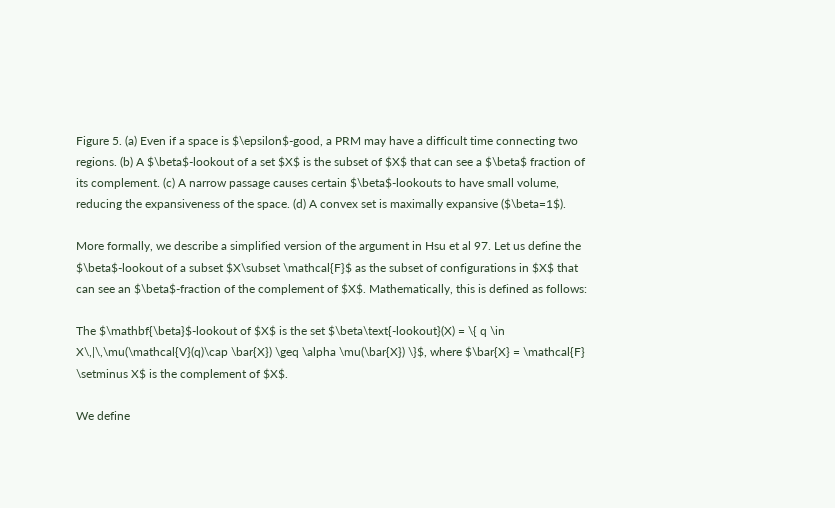Figure 5. (a) Even if a space is $\epsilon$-good, a PRM may have a difficult time connecting two regions. (b) A $\beta$-lookout of a set $X$ is the subset of $X$ that can see a $\beta$ fraction of its complement. (c) A narrow passage causes certain $\beta$-lookouts to have small volume, reducing the expansiveness of the space. (d) A convex set is maximally expansive ($\beta=1$).

More formally, we describe a simplified version of the argument in Hsu et al 97. Let us define the $\beta$-lookout of a subset $X\subset \mathcal{F}$ as the subset of configurations in $X$ that can see an $\beta$-fraction of the complement of $X$. Mathematically, this is defined as follows:

The $\mathbf{\beta}$-lookout of $X$ is the set $\beta\text{-lookout}(X) = \{ q \in X\,|\,\mu(\mathcal{V}(q)\cap \bar{X}) \geq \alpha \mu(\bar{X}) \}$, where $\bar{X} = \mathcal{F} \setminus X$ is the complement of $X$.

We define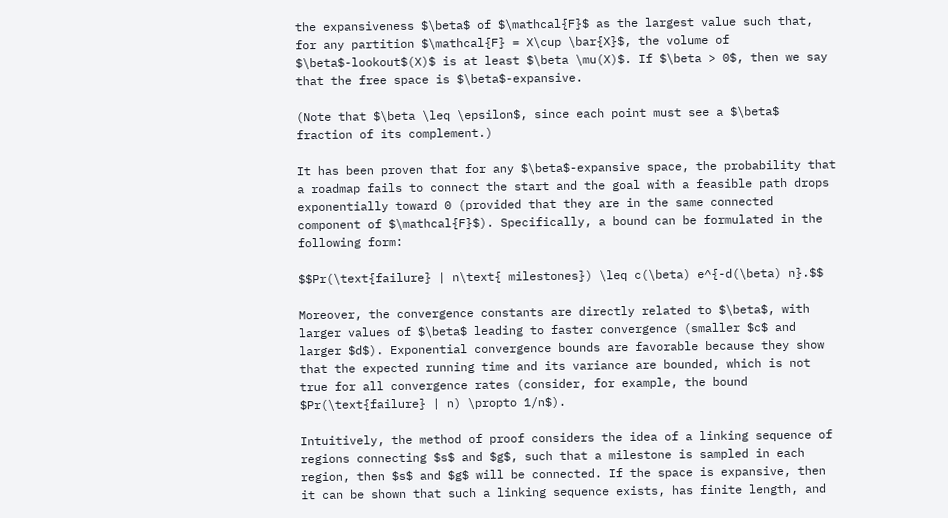the expansiveness $\beta$ of $\mathcal{F}$ as the largest value such that, for any partition $\mathcal{F} = X\cup \bar{X}$, the volume of $\beta$-lookout$(X)$ is at least $\beta \mu(X)$. If $\beta > 0$, then we say that the free space is $\beta$-expansive.

(Note that $\beta \leq \epsilon$, since each point must see a $\beta$ fraction of its complement.)

It has been proven that for any $\beta$-expansive space, the probability that a roadmap fails to connect the start and the goal with a feasible path drops exponentially toward 0 (provided that they are in the same connected component of $\mathcal{F}$). Specifically, a bound can be formulated in the following form:

$$Pr(\text{failure} | n\text{ milestones}) \leq c(\beta) e^{-d(\beta) n}.$$

Moreover, the convergence constants are directly related to $\beta$, with larger values of $\beta$ leading to faster convergence (smaller $c$ and larger $d$). Exponential convergence bounds are favorable because they show that the expected running time and its variance are bounded, which is not true for all convergence rates (consider, for example, the bound $Pr(\text{failure} | n) \propto 1/n$).

Intuitively, the method of proof considers the idea of a linking sequence of regions connecting $s$ and $g$, such that a milestone is sampled in each region, then $s$ and $g$ will be connected. If the space is expansive, then it can be shown that such a linking sequence exists, has finite length, and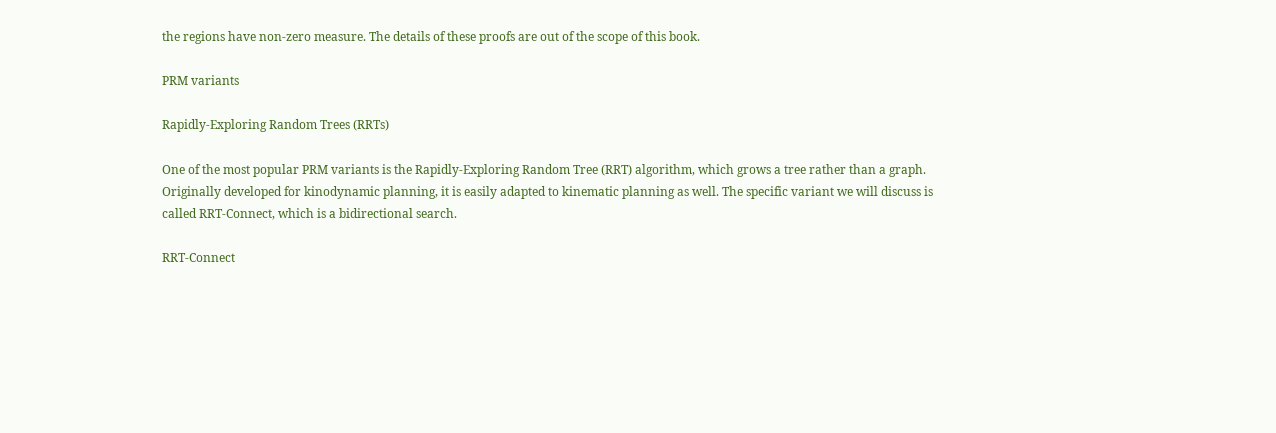the regions have non-zero measure. The details of these proofs are out of the scope of this book.

PRM variants

Rapidly-Exploring Random Trees (RRTs)

One of the most popular PRM variants is the Rapidly-Exploring Random Tree (RRT) algorithm, which grows a tree rather than a graph. Originally developed for kinodynamic planning, it is easily adapted to kinematic planning as well. The specific variant we will discuss is called RRT-Connect, which is a bidirectional search.

RRT-Connect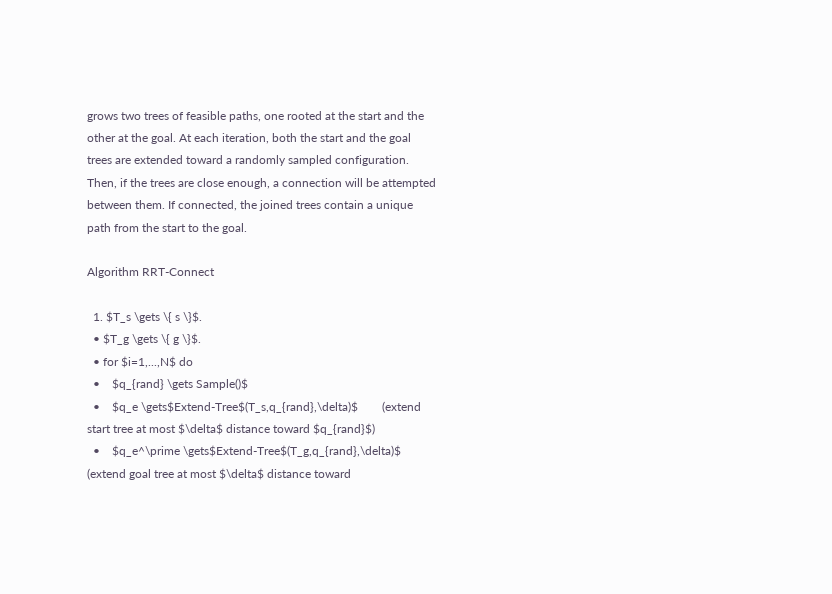grows two trees of feasible paths, one rooted at the start and the other at the goal. At each iteration, both the start and the goal trees are extended toward a randomly sampled configuration. Then, if the trees are close enough, a connection will be attempted between them. If connected, the joined trees contain a unique path from the start to the goal.

Algorithm RRT-Connect

  1. $T_s \gets \{ s \}$.
  • $T_g \gets \{ g \}$.
  • for $i=1,...,N$ do
  •    $q_{rand} \gets Sample()$
  •    $q_e \gets$Extend-Tree$(T_s,q_{rand},\delta)$        (extend start tree at most $\delta$ distance toward $q_{rand}$)
  •    $q_e^\prime \gets$Extend-Tree$(T_g,q_{rand},\delta)$        (extend goal tree at most $\delta$ distance toward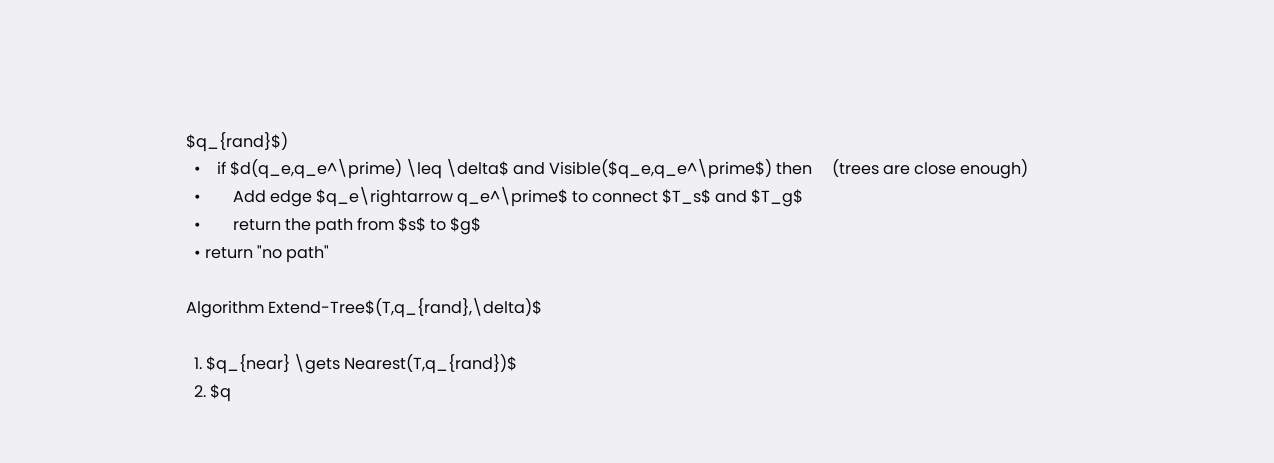$q_{rand}$)
  •    if $d(q_e,q_e^\prime) \leq \delta$ and Visible($q_e,q_e^\prime$) then     (trees are close enough)
  •        Add edge $q_e\rightarrow q_e^\prime$ to connect $T_s$ and $T_g$
  •        return the path from $s$ to $g$
  • return "no path"

Algorithm Extend-Tree$(T,q_{rand},\delta)$

  1. $q_{near} \gets Nearest(T,q_{rand})$
  2. $q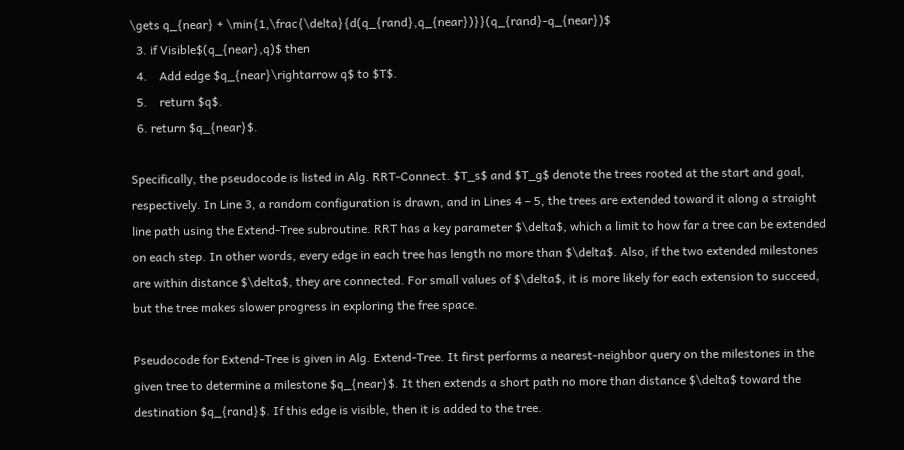\gets q_{near} + \min{1,\frac{\delta}{d(q_{rand},q_{near})}}(q_{rand}-q_{near})$
  3. if Visible$(q_{near},q)$ then
  4.    Add edge $q_{near}\rightarrow q$ to $T$.
  5.    return $q$.
  6. return $q_{near}$.

Specifically, the pseudocode is listed in Alg. RRT-Connect. $T_s$ and $T_g$ denote the trees rooted at the start and goal, respectively. In Line 3, a random configuration is drawn, and in Lines 4 – 5, the trees are extended toward it along a straight line path using the Extend-Tree subroutine. RRT has a key parameter $\delta$, which a limit to how far a tree can be extended on each step. In other words, every edge in each tree has length no more than $\delta$. Also, if the two extended milestones are within distance $\delta$, they are connected. For small values of $\delta$, it is more likely for each extension to succeed, but the tree makes slower progress in exploring the free space.

Pseudocode for Extend-Tree is given in Alg. Extend-Tree. It first performs a nearest-neighbor query on the milestones in the given tree to determine a milestone $q_{near}$. It then extends a short path no more than distance $\delta$ toward the destination $q_{rand}$. If this edge is visible, then it is added to the tree.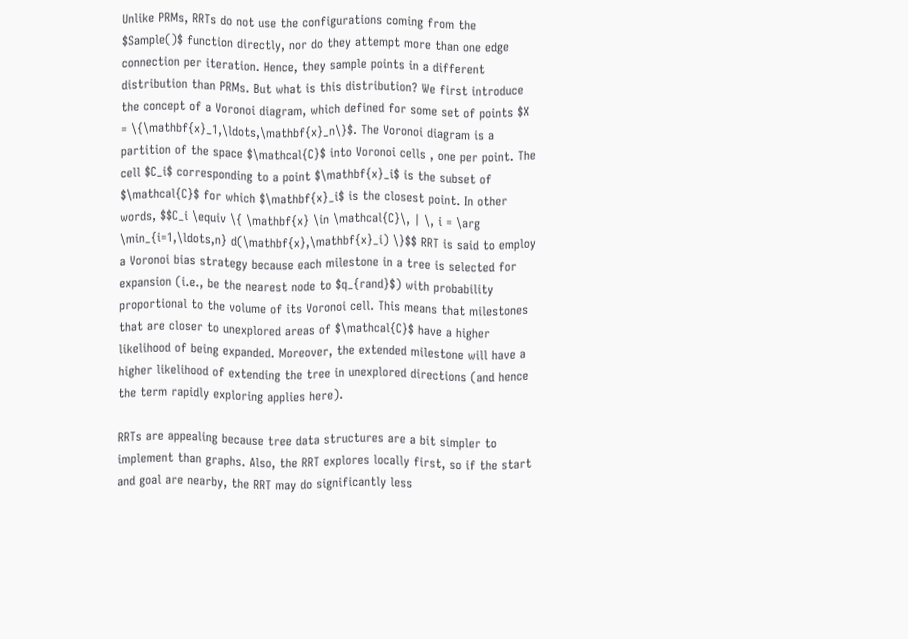Unlike PRMs, RRTs do not use the configurations coming from the $Sample()$ function directly, nor do they attempt more than one edge connection per iteration. Hence, they sample points in a different distribution than PRMs. But what is this distribution? We first introduce the concept of a Voronoi diagram, which defined for some set of points $X = \{\mathbf{x}_1,\ldots,\mathbf{x}_n\}$. The Voronoi diagram is a partition of the space $\mathcal{C}$ into Voronoi cells , one per point. The cell $C_i$ corresponding to a point $\mathbf{x}_i$ is the subset of $\mathcal{C}$ for which $\mathbf{x}_i$ is the closest point. In other words, $$C_i \equiv \{ \mathbf{x} \in \mathcal{C}\, | \, i = \arg \min_{i=1,\ldots,n} d(\mathbf{x},\mathbf{x}_i) \}$$ RRT is said to employ a Voronoi bias strategy because each milestone in a tree is selected for expansion (i.e., be the nearest node to $q_{rand}$) with probability proportional to the volume of its Voronoi cell. This means that milestones that are closer to unexplored areas of $\mathcal{C}$ have a higher likelihood of being expanded. Moreover, the extended milestone will have a higher likelihood of extending the tree in unexplored directions (and hence the term rapidly exploring applies here).

RRTs are appealing because tree data structures are a bit simpler to implement than graphs. Also, the RRT explores locally first, so if the start and goal are nearby, the RRT may do significantly less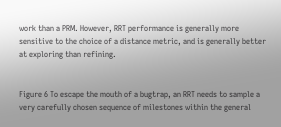work than a PRM. However, RRT performance is generally more sensitive to the choice of a distance metric, and is generally better at exploring than refining.


Figure 6 To escape the mouth of a bugtrap, an RRT needs to sample a very carefully chosen sequence of milestones within the general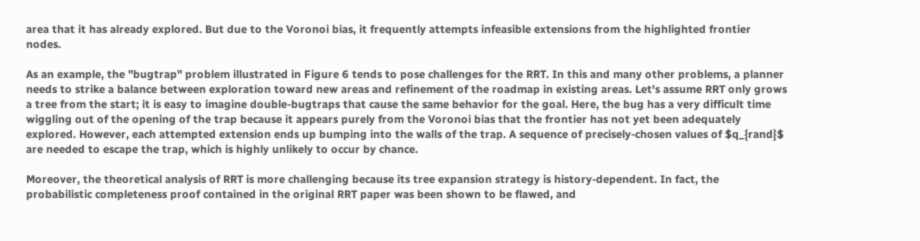area that it has already explored. But due to the Voronoi bias, it frequently attempts infeasible extensions from the highlighted frontier nodes.

As an example, the "bugtrap" problem illustrated in Figure 6 tends to pose challenges for the RRT. In this and many other problems, a planner needs to strike a balance between exploration toward new areas and refinement of the roadmap in existing areas. Let's assume RRT only grows a tree from the start; it is easy to imagine double-bugtraps that cause the same behavior for the goal. Here, the bug has a very difficult time wiggling out of the opening of the trap because it appears purely from the Voronoi bias that the frontier has not yet been adequately explored. However, each attempted extension ends up bumping into the walls of the trap. A sequence of precisely-chosen values of $q_{rand}$ are needed to escape the trap, which is highly unlikely to occur by chance.

Moreover, the theoretical analysis of RRT is more challenging because its tree expansion strategy is history-dependent. In fact, the probabilistic completeness proof contained in the original RRT paper was been shown to be flawed, and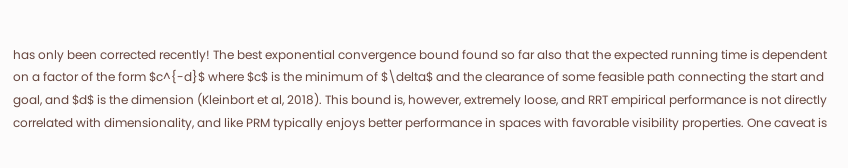has only been corrected recently! The best exponential convergence bound found so far also that the expected running time is dependent on a factor of the form $c^{-d}$ where $c$ is the minimum of $\delta$ and the clearance of some feasible path connecting the start and goal, and $d$ is the dimension (Kleinbort et al, 2018). This bound is, however, extremely loose, and RRT empirical performance is not directly correlated with dimensionality, and like PRM typically enjoys better performance in spaces with favorable visibility properties. One caveat is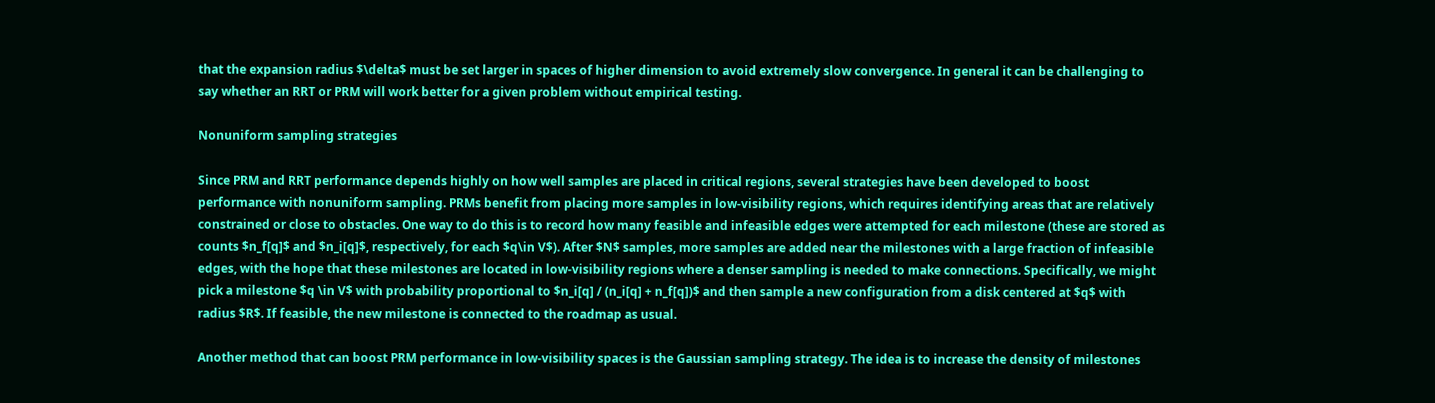that the expansion radius $\delta$ must be set larger in spaces of higher dimension to avoid extremely slow convergence. In general it can be challenging to say whether an RRT or PRM will work better for a given problem without empirical testing.

Nonuniform sampling strategies

Since PRM and RRT performance depends highly on how well samples are placed in critical regions, several strategies have been developed to boost performance with nonuniform sampling. PRMs benefit from placing more samples in low-visibility regions, which requires identifying areas that are relatively constrained or close to obstacles. One way to do this is to record how many feasible and infeasible edges were attempted for each milestone (these are stored as counts $n_f[q]$ and $n_i[q]$, respectively, for each $q\in V$). After $N$ samples, more samples are added near the milestones with a large fraction of infeasible edges, with the hope that these milestones are located in low-visibility regions where a denser sampling is needed to make connections. Specifically, we might pick a milestone $q \in V$ with probability proportional to $n_i[q] / (n_i[q] + n_f[q])$ and then sample a new configuration from a disk centered at $q$ with radius $R$. If feasible, the new milestone is connected to the roadmap as usual.

Another method that can boost PRM performance in low-visibility spaces is the Gaussian sampling strategy. The idea is to increase the density of milestones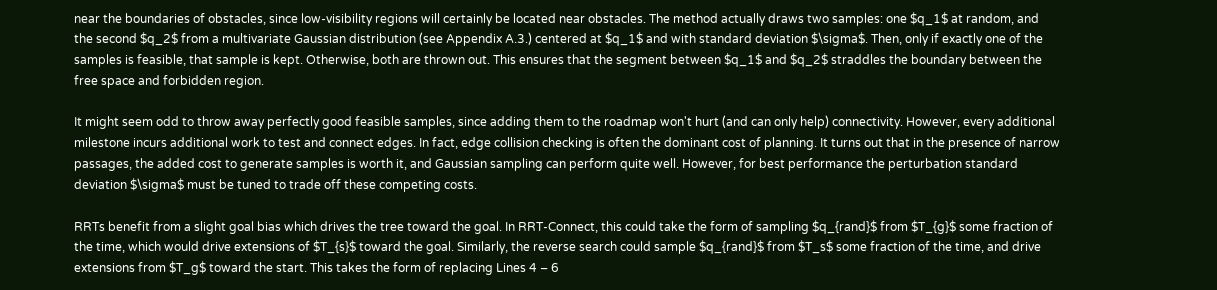near the boundaries of obstacles, since low-visibility regions will certainly be located near obstacles. The method actually draws two samples: one $q_1$ at random, and the second $q_2$ from a multivariate Gaussian distribution (see Appendix A.3.) centered at $q_1$ and with standard deviation $\sigma$. Then, only if exactly one of the samples is feasible, that sample is kept. Otherwise, both are thrown out. This ensures that the segment between $q_1$ and $q_2$ straddles the boundary between the free space and forbidden region.

It might seem odd to throw away perfectly good feasible samples, since adding them to the roadmap won't hurt (and can only help) connectivity. However, every additional milestone incurs additional work to test and connect edges. In fact, edge collision checking is often the dominant cost of planning. It turns out that in the presence of narrow passages, the added cost to generate samples is worth it, and Gaussian sampling can perform quite well. However, for best performance the perturbation standard deviation $\sigma$ must be tuned to trade off these competing costs.

RRTs benefit from a slight goal bias which drives the tree toward the goal. In RRT-Connect, this could take the form of sampling $q_{rand}$ from $T_{g}$ some fraction of the time, which would drive extensions of $T_{s}$ toward the goal. Similarly, the reverse search could sample $q_{rand}$ from $T_s$ some fraction of the time, and drive extensions from $T_g$ toward the start. This takes the form of replacing Lines 4 – 6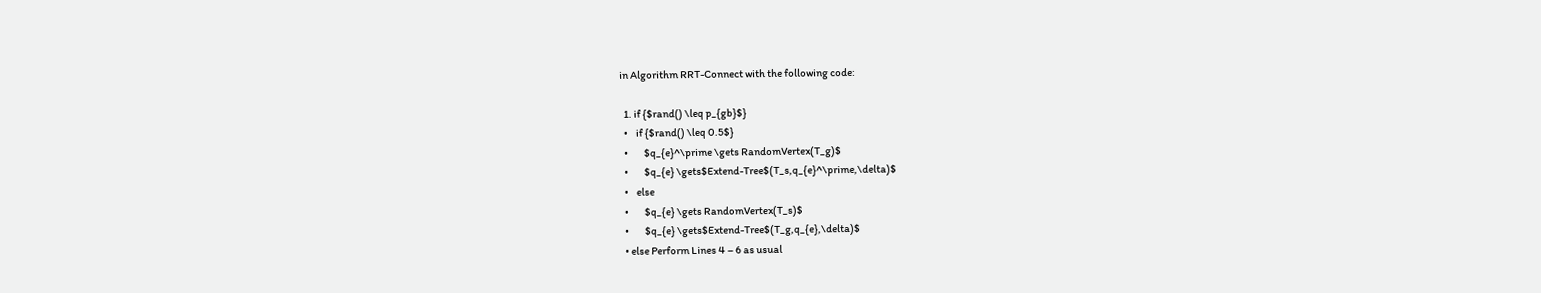in Algorithm RRT-Connect with the following code:

  1. if {$rand() \leq p_{gb}$}
  •    if {$rand() \leq 0.5$}
  •        $q_{e}^\prime \gets RandomVertex(T_g)$
  •        $q_{e} \gets$Extend-Tree$(T_s,q_{e}^\prime,\delta)$
  •    else
  •        $q_{e} \gets RandomVertex(T_s)$
  •        $q_{e} \gets$Extend-Tree$(T_g,q_{e},\delta)$
  • else Perform Lines 4 – 6 as usual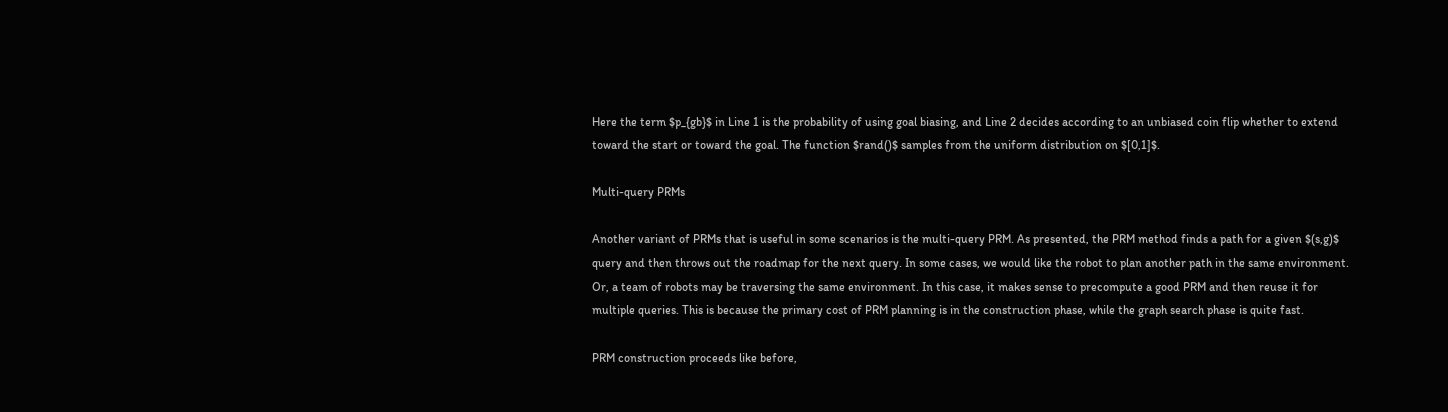Here the term $p_{gb}$ in Line 1 is the probability of using goal biasing, and Line 2 decides according to an unbiased coin flip whether to extend toward the start or toward the goal. The function $rand()$ samples from the uniform distribution on $[0,1]$.

Multi-query PRMs

Another variant of PRMs that is useful in some scenarios is the multi-query PRM. As presented, the PRM method finds a path for a given $(s,g)$ query and then throws out the roadmap for the next query. In some cases, we would like the robot to plan another path in the same environment. Or, a team of robots may be traversing the same environment. In this case, it makes sense to precompute a good PRM and then reuse it for multiple queries. This is because the primary cost of PRM planning is in the construction phase, while the graph search phase is quite fast.

PRM construction proceeds like before,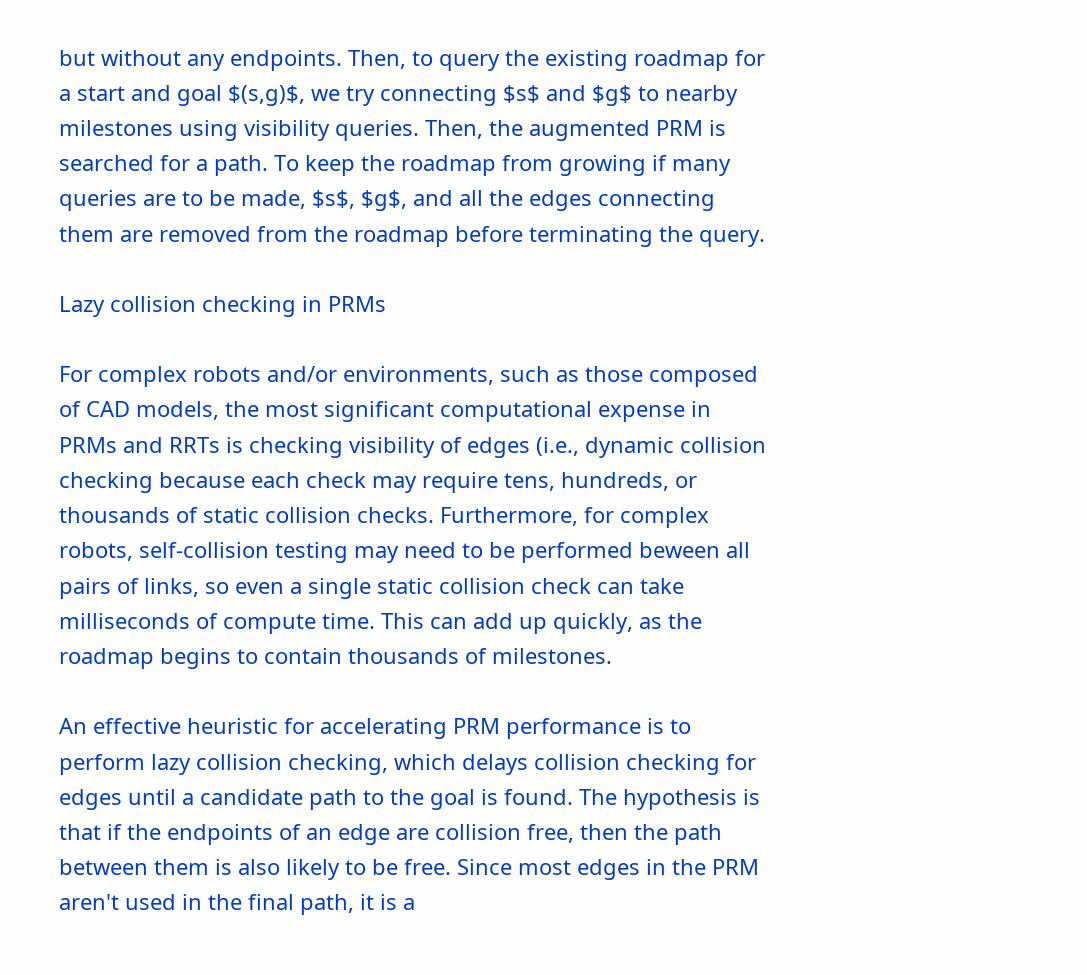but without any endpoints. Then, to query the existing roadmap for a start and goal $(s,g)$, we try connecting $s$ and $g$ to nearby milestones using visibility queries. Then, the augmented PRM is searched for a path. To keep the roadmap from growing if many queries are to be made, $s$, $g$, and all the edges connecting them are removed from the roadmap before terminating the query.

Lazy collision checking in PRMs

For complex robots and/or environments, such as those composed of CAD models, the most significant computational expense in PRMs and RRTs is checking visibility of edges (i.e., dynamic collision checking because each check may require tens, hundreds, or thousands of static collision checks. Furthermore, for complex robots, self-collision testing may need to be performed beween all pairs of links, so even a single static collision check can take milliseconds of compute time. This can add up quickly, as the roadmap begins to contain thousands of milestones.

An effective heuristic for accelerating PRM performance is to perform lazy collision checking, which delays collision checking for edges until a candidate path to the goal is found. The hypothesis is that if the endpoints of an edge are collision free, then the path between them is also likely to be free. Since most edges in the PRM aren't used in the final path, it is a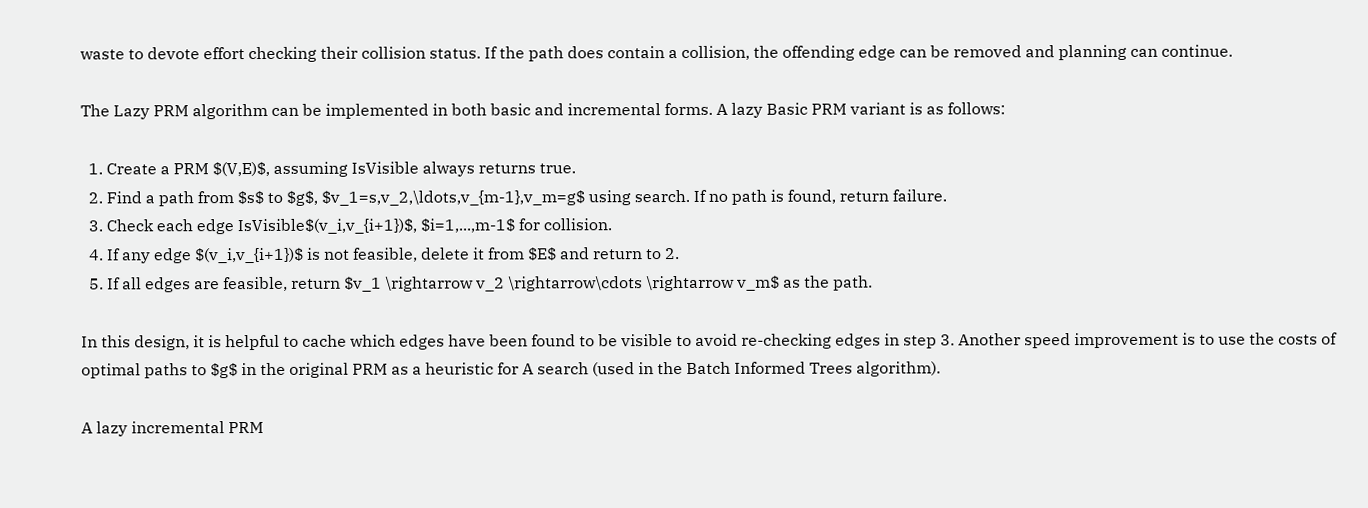waste to devote effort checking their collision status. If the path does contain a collision, the offending edge can be removed and planning can continue.

The Lazy PRM algorithm can be implemented in both basic and incremental forms. A lazy Basic PRM variant is as follows:

  1. Create a PRM $(V,E)$, assuming IsVisible always returns true.
  2. Find a path from $s$ to $g$, $v_1=s,v_2,\ldots,v_{m-1},v_m=g$ using search. If no path is found, return failure.
  3. Check each edge IsVisible$(v_i,v_{i+1})$, $i=1,...,m-1$ for collision.
  4. If any edge $(v_i,v_{i+1})$ is not feasible, delete it from $E$ and return to 2.
  5. If all edges are feasible, return $v_1 \rightarrow v_2 \rightarrow\cdots \rightarrow v_m$ as the path.

In this design, it is helpful to cache which edges have been found to be visible to avoid re-checking edges in step 3. Another speed improvement is to use the costs of optimal paths to $g$ in the original PRM as a heuristic for A search (used in the Batch Informed Trees algorithm).

A lazy incremental PRM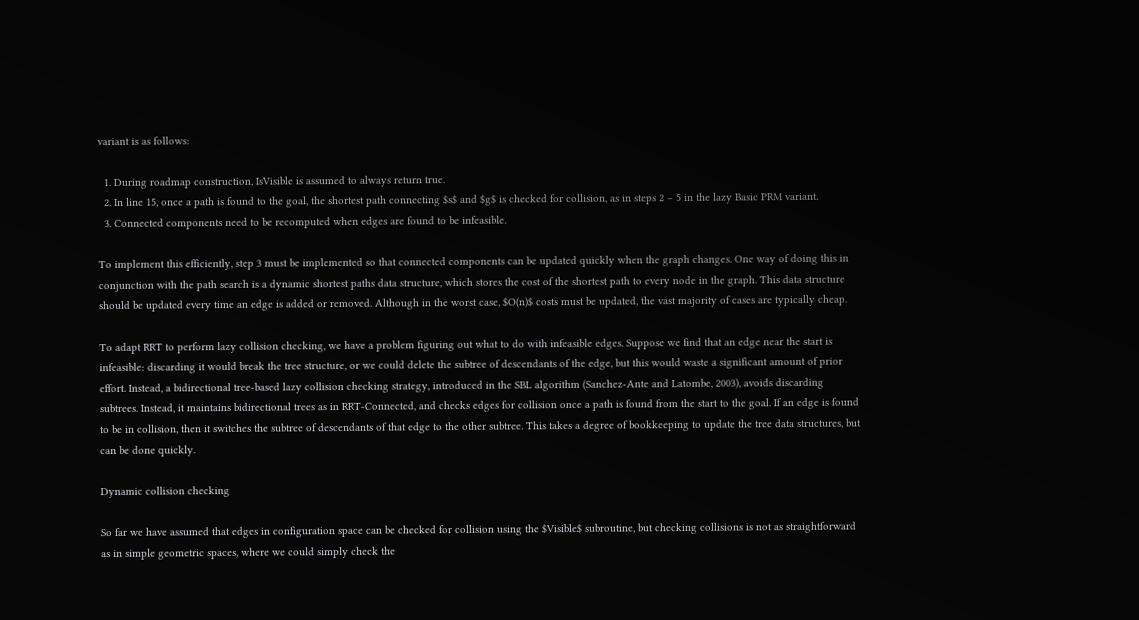variant is as follows:

  1. During roadmap construction, IsVisible is assumed to always return true.
  2. In line 15, once a path is found to the goal, the shortest path connecting $s$ and $g$ is checked for collision, as in steps 2 – 5 in the lazy Basic PRM variant.
  3. Connected components need to be recomputed when edges are found to be infeasible.

To implement this efficiently, step 3 must be implemented so that connected components can be updated quickly when the graph changes. One way of doing this in conjunction with the path search is a dynamic shortest paths data structure, which stores the cost of the shortest path to every node in the graph. This data structure should be updated every time an edge is added or removed. Although in the worst case, $O(n)$ costs must be updated, the vast majority of cases are typically cheap.

To adapt RRT to perform lazy collision checking, we have a problem figuring out what to do with infeasible edges. Suppose we find that an edge near the start is infeasible: discarding it would break the tree structure, or we could delete the subtree of descendants of the edge, but this would waste a significant amount of prior effort. Instead, a bidirectional tree-based lazy collision checking strategy, introduced in the SBL algorithm (Sanchez-Ante and Latombe, 2003), avoids discarding subtrees. Instead, it maintains bidirectional trees as in RRT-Connected, and checks edges for collision once a path is found from the start to the goal. If an edge is found to be in collision, then it switches the subtree of descendants of that edge to the other subtree. This takes a degree of bookkeeping to update the tree data structures, but can be done quickly.

Dynamic collision checking

So far we have assumed that edges in configuration space can be checked for collision using the $Visible$ subroutine, but checking collisions is not as straightforward as in simple geometric spaces, where we could simply check the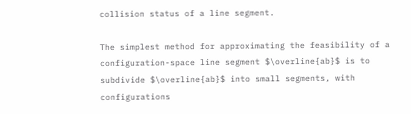collision status of a line segment.

The simplest method for approximating the feasibility of a configuration-space line segment $\overline{ab}$ is to subdivide $\overline{ab}$ into small segments, with configurations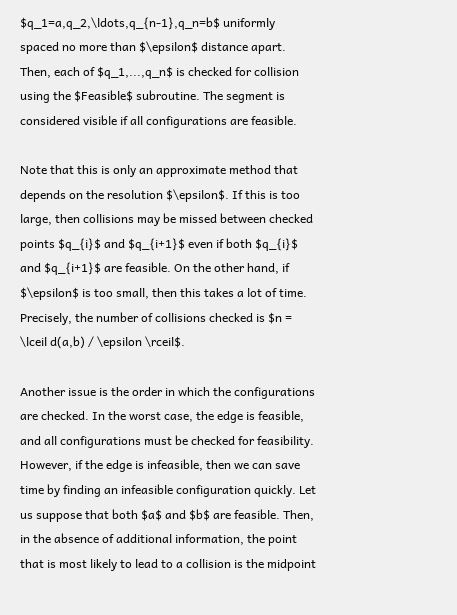$q_1=a,q_2,\ldots,q_{n-1},q_n=b$ uniformly spaced no more than $\epsilon$ distance apart. Then, each of $q_1,...,q_n$ is checked for collision using the $Feasible$ subroutine. The segment is considered visible if all configurations are feasible.

Note that this is only an approximate method that depends on the resolution $\epsilon$. If this is too large, then collisions may be missed between checked points $q_{i}$ and $q_{i+1}$ even if both $q_{i}$ and $q_{i+1}$ are feasible. On the other hand, if $\epsilon$ is too small, then this takes a lot of time. Precisely, the number of collisions checked is $n = \lceil d(a,b) / \epsilon \rceil$.

Another issue is the order in which the configurations are checked. In the worst case, the edge is feasible, and all configurations must be checked for feasibility. However, if the edge is infeasible, then we can save time by finding an infeasible configuration quickly. Let us suppose that both $a$ and $b$ are feasible. Then, in the absence of additional information, the point that is most likely to lead to a collision is the midpoint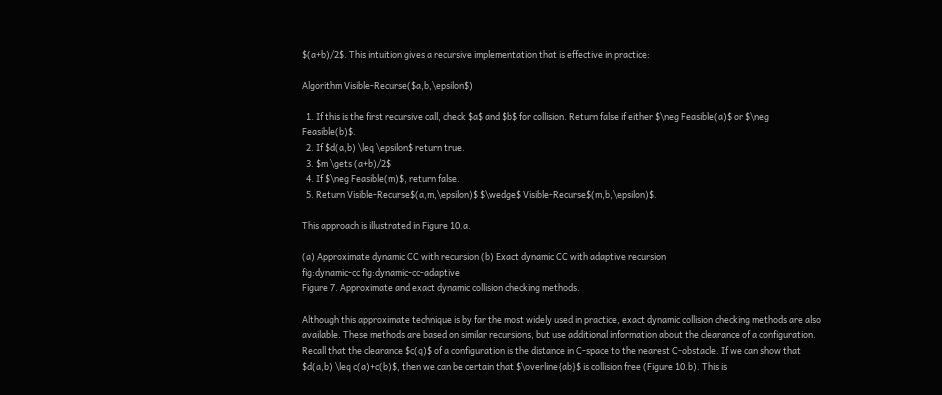$(a+b)/2$. This intuition gives a recursive implementation that is effective in practice:

Algorithm Visible-Recurse($a,b,\epsilon$)

  1. If this is the first recursive call, check $a$ and $b$ for collision. Return false if either $\neg Feasible(a)$ or $\neg Feasible(b)$.
  2. If $d(a,b) \leq \epsilon$ return true.
  3. $m \gets (a+b)/2$
  4. If $\neg Feasible(m)$, return false.
  5. Return Visible-Recurse$(a,m,\epsilon)$ $\wedge$ Visible-Recurse$(m,b,\epsilon)$.

This approach is illustrated in Figure 10.a.

(a) Approximate dynamic CC with recursion (b) Exact dynamic CC with adaptive recursion
fig:dynamic-cc fig:dynamic-cc-adaptive
Figure 7. Approximate and exact dynamic collision checking methods.

Although this approximate technique is by far the most widely used in practice, exact dynamic collision checking methods are also available. These methods are based on similar recursions, but use additional information about the clearance of a configuration. Recall that the clearance $c(q)$ of a configuration is the distance in C-space to the nearest C-obstacle. If we can show that $d(a,b) \leq c(a)+c(b)$, then we can be certain that $\overline{ab}$ is collision free (Figure 10.b). This is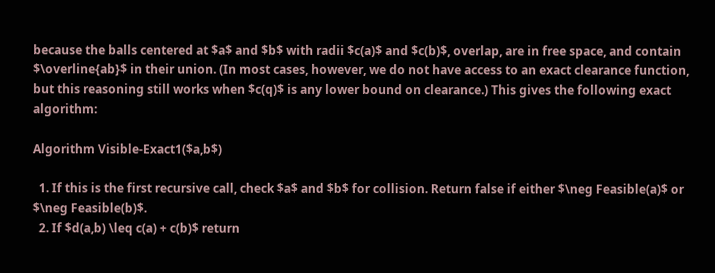because the balls centered at $a$ and $b$ with radii $c(a)$ and $c(b)$, overlap, are in free space, and contain $\overline{ab}$ in their union. (In most cases, however, we do not have access to an exact clearance function, but this reasoning still works when $c(q)$ is any lower bound on clearance.) This gives the following exact algorithm:

Algorithm Visible-Exact1($a,b$)

  1. If this is the first recursive call, check $a$ and $b$ for collision. Return false if either $\neg Feasible(a)$ or $\neg Feasible(b)$.
  2. If $d(a,b) \leq c(a) + c(b)$ return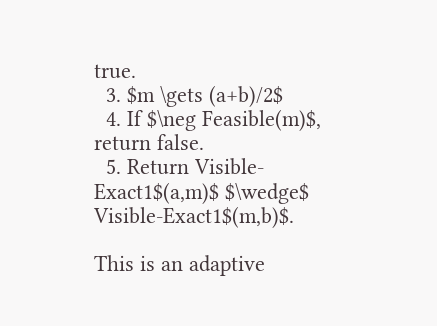true.
  3. $m \gets (a+b)/2$
  4. If $\neg Feasible(m)$, return false.
  5. Return Visible-Exact1$(a,m)$ $\wedge$ Visible-Exact1$(m,b)$.

This is an adaptive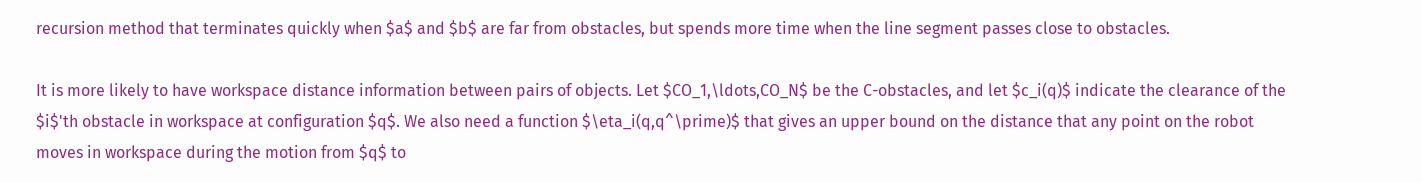recursion method that terminates quickly when $a$ and $b$ are far from obstacles, but spends more time when the line segment passes close to obstacles.

It is more likely to have workspace distance information between pairs of objects. Let $CO_1,\ldots,CO_N$ be the C-obstacles, and let $c_i(q)$ indicate the clearance of the $i$'th obstacle in workspace at configuration $q$. We also need a function $\eta_i(q,q^\prime)$ that gives an upper bound on the distance that any point on the robot moves in workspace during the motion from $q$ to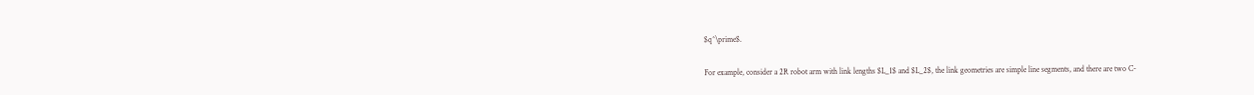$q^\prime$.

For example, consider a 2R robot arm with link lengths $L_1$ and $L_2$, the link geometries are simple line segments, and there are two C-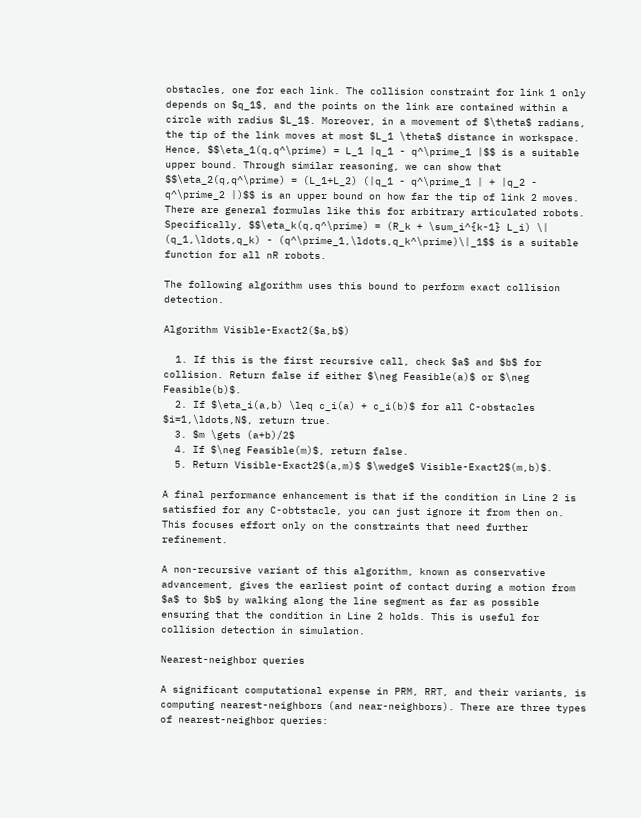obstacles, one for each link. The collision constraint for link 1 only depends on $q_1$, and the points on the link are contained within a circle with radius $L_1$. Moreover, in a movement of $\theta$ radians, the tip of the link moves at most $L_1 \theta$ distance in workspace. Hence, $$\eta_1(q,q^\prime) = L_1 |q_1 - q^\prime_1 |$$ is a suitable upper bound. Through similar reasoning, we can show that $$\eta_2(q,q^\prime) = (L_1+L_2) (|q_1 - q^\prime_1 | + |q_2 - q^\prime_2 |)$$ is an upper bound on how far the tip of link 2 moves. There are general formulas like this for arbitrary articulated robots. Specifically, $$\eta_k(q,q^\prime) = (R_k + \sum_i^{k-1} L_i) \| (q_1,\ldots,q_k) - (q^\prime_1,\ldots,q_k^\prime)\|_1$$ is a suitable function for all nR robots.

The following algorithm uses this bound to perform exact collision detection.

Algorithm Visible-Exact2($a,b$)

  1. If this is the first recursive call, check $a$ and $b$ for collision. Return false if either $\neg Feasible(a)$ or $\neg Feasible(b)$.
  2. If $\eta_i(a,b) \leq c_i(a) + c_i(b)$ for all C-obstacles $i=1,\ldots,N$, return true.
  3. $m \gets (a+b)/2$
  4. If $\neg Feasible(m)$, return false.
  5. Return Visible-Exact2$(a,m)$ $\wedge$ Visible-Exact2$(m,b)$.

A final performance enhancement is that if the condition in Line 2 is satisfied for any C-obtstacle, you can just ignore it from then on. This focuses effort only on the constraints that need further refinement.

A non-recursive variant of this algorithm, known as conservative advancement, gives the earliest point of contact during a motion from $a$ to $b$ by walking along the line segment as far as possible ensuring that the condition in Line 2 holds. This is useful for collision detection in simulation.

Nearest-neighbor queries

A significant computational expense in PRM, RRT, and their variants, is computing nearest-neighbors (and near-neighbors). There are three types of nearest-neighbor queries: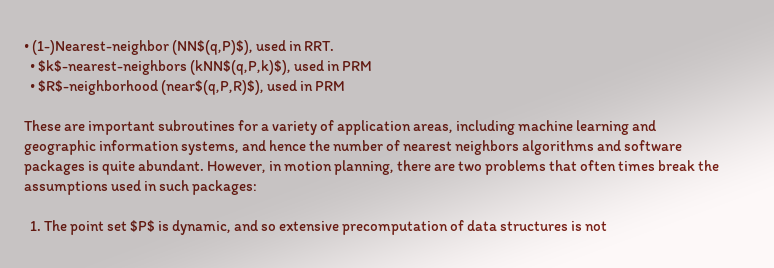• (1-)Nearest-neighbor (NN$(q,P)$), used in RRT.
  • $k$-nearest-neighbors (kNN$(q,P,k)$), used in PRM
  • $R$-neighborhood (near$(q,P,R)$), used in PRM

These are important subroutines for a variety of application areas, including machine learning and geographic information systems, and hence the number of nearest neighbors algorithms and software packages is quite abundant. However, in motion planning, there are two problems that often times break the assumptions used in such packages:

  1. The point set $P$ is dynamic, and so extensive precomputation of data structures is not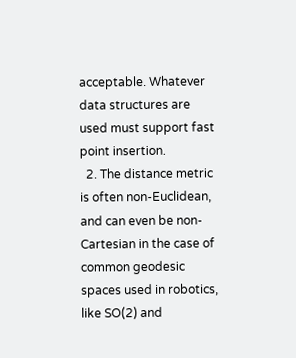acceptable. Whatever data structures are used must support fast point insertion.
  2. The distance metric is often non-Euclidean, and can even be non-Cartesian in the case of common geodesic spaces used in robotics, like SO(2) and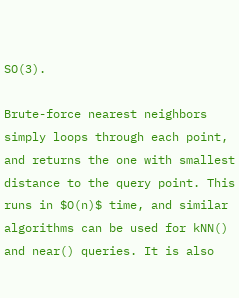SO(3).

Brute-force nearest neighbors simply loops through each point, and returns the one with smallest distance to the query point. This runs in $O(n)$ time, and similar algorithms can be used for kNN() and near() queries. It is also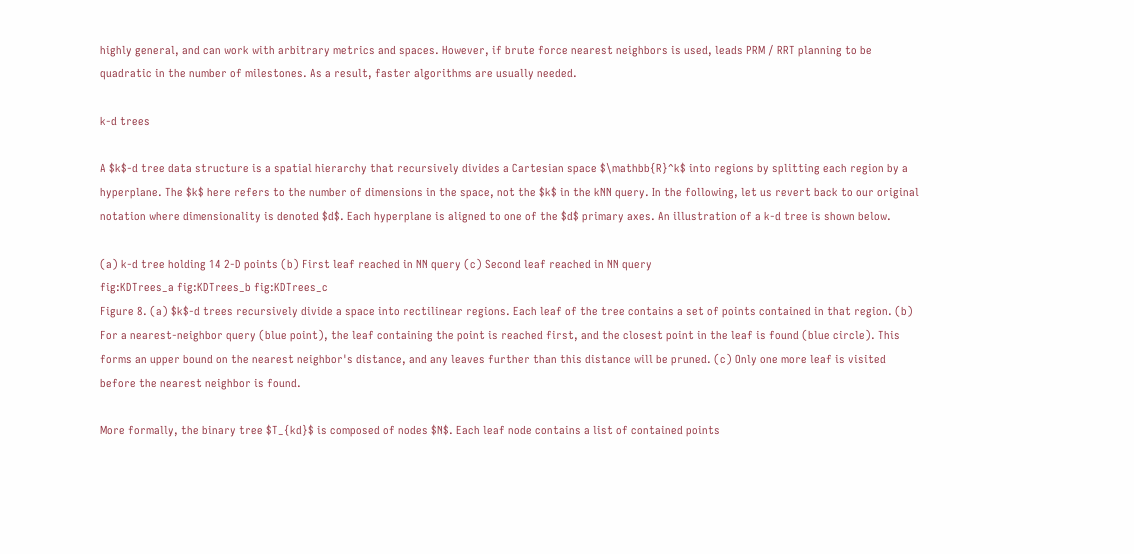highly general, and can work with arbitrary metrics and spaces. However, if brute force nearest neighbors is used, leads PRM / RRT planning to be quadratic in the number of milestones. As a result, faster algorithms are usually needed.

k-d trees

A $k$-d tree data structure is a spatial hierarchy that recursively divides a Cartesian space $\mathbb{R}^k$ into regions by splitting each region by a hyperplane. The $k$ here refers to the number of dimensions in the space, not the $k$ in the kNN query. In the following, let us revert back to our original notation where dimensionality is denoted $d$. Each hyperplane is aligned to one of the $d$ primary axes. An illustration of a k-d tree is shown below.

(a) k-d tree holding 14 2-D points (b) First leaf reached in NN query (c) Second leaf reached in NN query
fig:KDTrees_a fig:KDTrees_b fig:KDTrees_c
Figure 8. (a) $k$-d trees recursively divide a space into rectilinear regions. Each leaf of the tree contains a set of points contained in that region. (b) For a nearest-neighbor query (blue point), the leaf containing the point is reached first, and the closest point in the leaf is found (blue circle). This forms an upper bound on the nearest neighbor's distance, and any leaves further than this distance will be pruned. (c) Only one more leaf is visited before the nearest neighbor is found.

More formally, the binary tree $T_{kd}$ is composed of nodes $N$. Each leaf node contains a list of contained points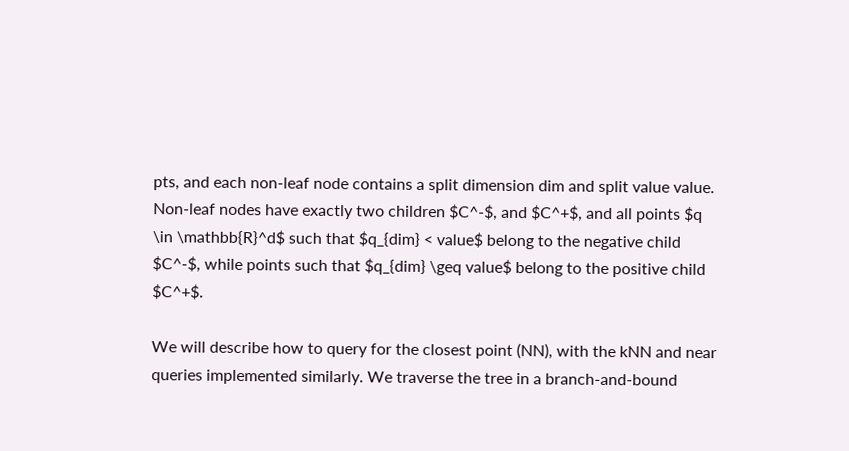pts, and each non-leaf node contains a split dimension dim and split value value. Non-leaf nodes have exactly two children $C^-$, and $C^+$, and all points $q \in \mathbb{R}^d$ such that $q_{dim} < value$ belong to the negative child $C^-$, while points such that $q_{dim} \geq value$ belong to the positive child $C^+$.

We will describe how to query for the closest point (NN), with the kNN and near queries implemented similarly. We traverse the tree in a branch-and-bound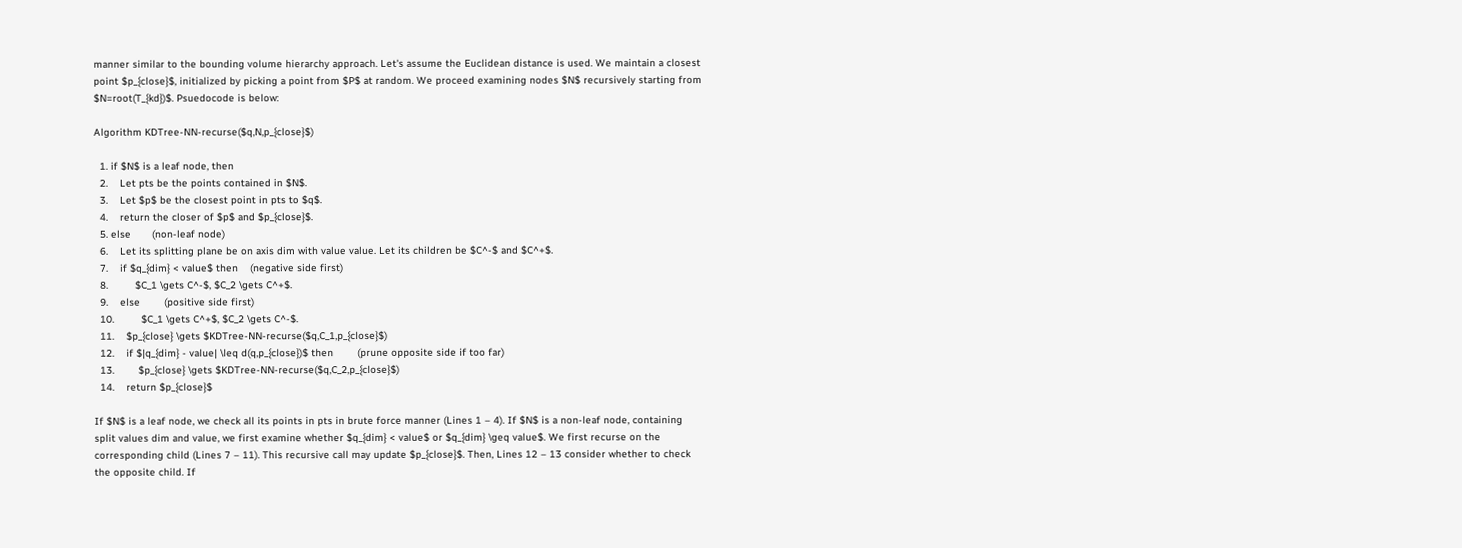manner similar to the bounding volume hierarchy approach. Let's assume the Euclidean distance is used. We maintain a closest point $p_{close}$, initialized by picking a point from $P$ at random. We proceed examining nodes $N$ recursively starting from $N=root(T_{kd})$. Psuedocode is below:

Algorithm KDTree-NN-recurse($q,N,p_{close}$)

  1. if $N$ is a leaf node, then
  2.    Let pts be the points contained in $N$.
  3.    Let $p$ be the closest point in pts to $q$.
  4.    return the closer of $p$ and $p_{close}$.
  5. else       (non-leaf node)
  6.    Let its splitting plane be on axis dim with value value. Let its children be $C^-$ and $C^+$.
  7.    if $q_{dim} < value$ then    (negative side first)
  8.         $C_1 \gets C^-$, $C_2 \gets C^+$.
  9.    else        (positive side first)
  10.         $C_1 \gets C^+$, $C_2 \gets C^-$.
  11.    $p_{close} \gets $KDTree-NN-recurse($q,C_1,p_{close}$)
  12.    if $|q_{dim} - value| \leq d(q,p_{close})$ then        (prune opposite side if too far)
  13.        $p_{close} \gets $KDTree-NN-recurse($q,C_2,p_{close}$)
  14.    return $p_{close}$

If $N$ is a leaf node, we check all its points in pts in brute force manner (Lines 1 – 4). If $N$ is a non-leaf node, containing split values dim and value, we first examine whether $q_{dim} < value$ or $q_{dim} \geq value$. We first recurse on the corresponding child (Lines 7 – 11). This recursive call may update $p_{close}$. Then, Lines 12 – 13 consider whether to check the opposite child. If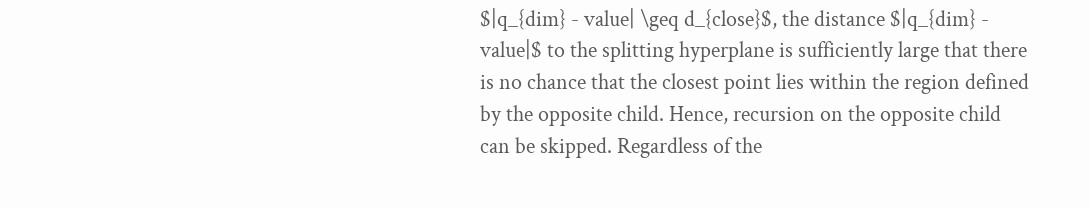$|q_{dim} - value| \geq d_{close}$, the distance $|q_{dim} - value|$ to the splitting hyperplane is sufficiently large that there is no chance that the closest point lies within the region defined by the opposite child. Hence, recursion on the opposite child can be skipped. Regardless of the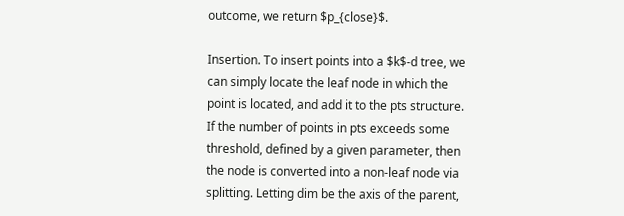outcome, we return $p_{close}$.

Insertion. To insert points into a $k$-d tree, we can simply locate the leaf node in which the point is located, and add it to the pts structure. If the number of points in pts exceeds some threshold, defined by a given parameter, then the node is converted into a non-leaf node via splitting. Letting dim be the axis of the parent,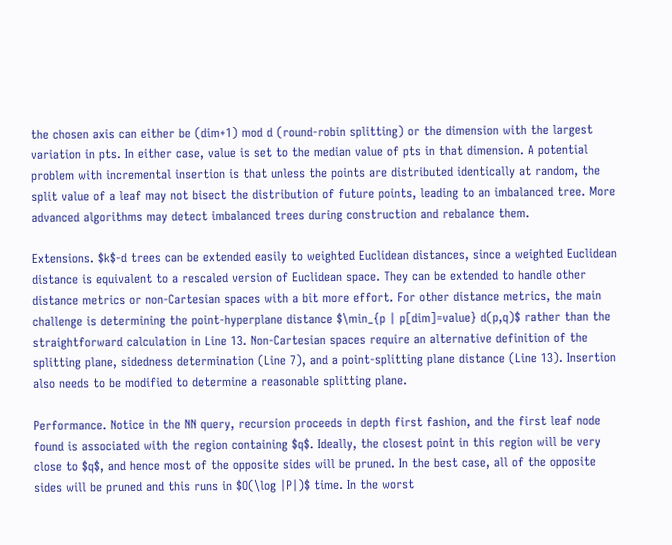the chosen axis can either be (dim+1) mod d (round-robin splitting) or the dimension with the largest variation in pts. In either case, value is set to the median value of pts in that dimension. A potential problem with incremental insertion is that unless the points are distributed identically at random, the split value of a leaf may not bisect the distribution of future points, leading to an imbalanced tree. More advanced algorithms may detect imbalanced trees during construction and rebalance them.

Extensions. $k$-d trees can be extended easily to weighted Euclidean distances, since a weighted Euclidean distance is equivalent to a rescaled version of Euclidean space. They can be extended to handle other distance metrics or non-Cartesian spaces with a bit more effort. For other distance metrics, the main challenge is determining the point-hyperplane distance $\min_{p | p[dim]=value} d(p,q)$ rather than the straightforward calculation in Line 13. Non-Cartesian spaces require an alternative definition of the splitting plane, sidedness determination (Line 7), and a point-splitting plane distance (Line 13). Insertion also needs to be modified to determine a reasonable splitting plane.

Performance. Notice in the NN query, recursion proceeds in depth first fashion, and the first leaf node found is associated with the region containing $q$. Ideally, the closest point in this region will be very close to $q$, and hence most of the opposite sides will be pruned. In the best case, all of the opposite sides will be pruned and this runs in $O(\log |P|)$ time. In the worst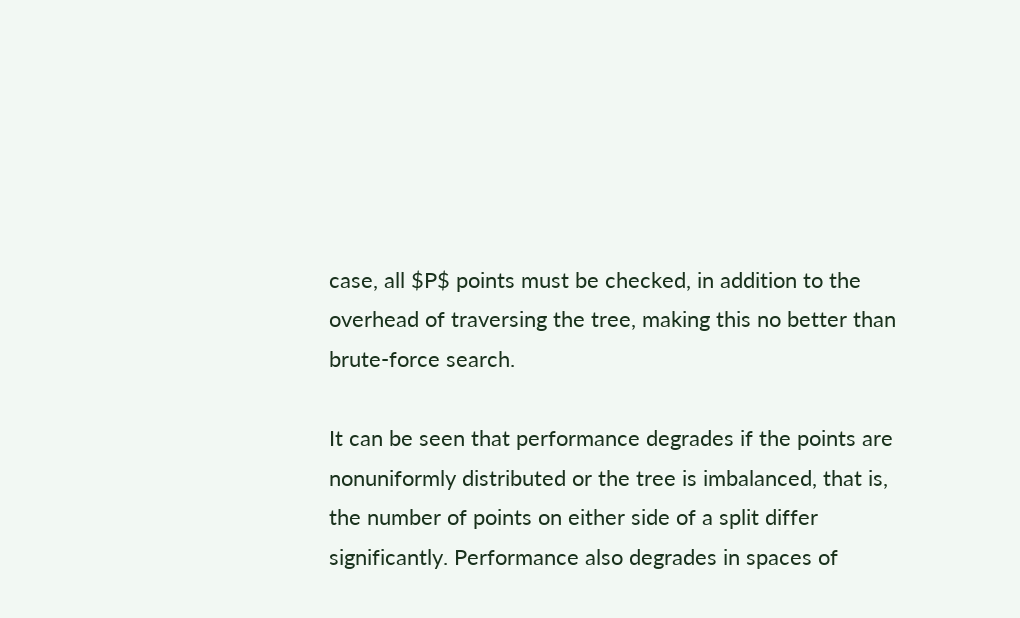case, all $P$ points must be checked, in addition to the overhead of traversing the tree, making this no better than brute-force search.

It can be seen that performance degrades if the points are nonuniformly distributed or the tree is imbalanced, that is, the number of points on either side of a split differ significantly. Performance also degrades in spaces of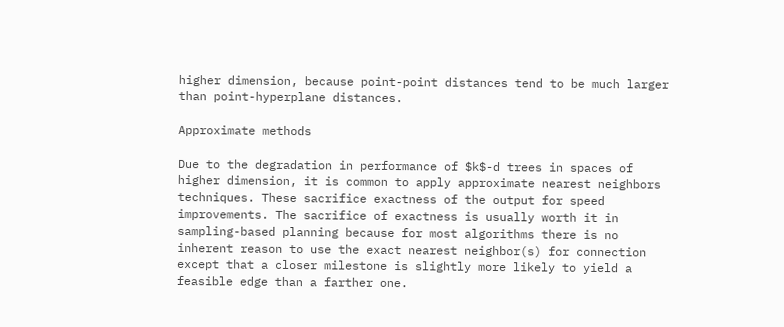higher dimension, because point-point distances tend to be much larger than point-hyperplane distances.

Approximate methods

Due to the degradation in performance of $k$-d trees in spaces of higher dimension, it is common to apply approximate nearest neighbors techniques. These sacrifice exactness of the output for speed improvements. The sacrifice of exactness is usually worth it in sampling-based planning because for most algorithms there is no inherent reason to use the exact nearest neighbor(s) for connection except that a closer milestone is slightly more likely to yield a feasible edge than a farther one.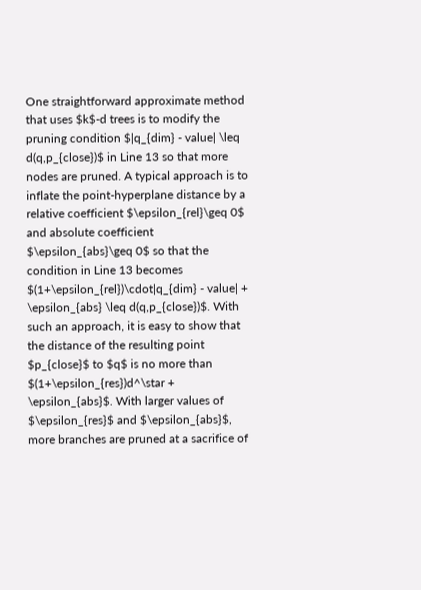One straightforward approximate method that uses $k$-d trees is to modify the pruning condition $|q_{dim} - value| \leq d(q,p_{close})$ in Line 13 so that more nodes are pruned. A typical approach is to inflate the point-hyperplane distance by a relative coefficient $\epsilon_{rel}\geq 0$ and absolute coefficient $\epsilon_{abs}\geq 0$ so that the condition in Line 13 becomes $(1+\epsilon_{rel})\cdot|q_{dim} - value| + \epsilon_{abs} \leq d(q,p_{close})$. With such an approach, it is easy to show that the distance of the resulting point $p_{close}$ to $q$ is no more than $(1+\epsilon_{res})d^\star + \epsilon_{abs}$. With larger values of $\epsilon_{res}$ and $\epsilon_{abs}$, more branches are pruned at a sacrifice of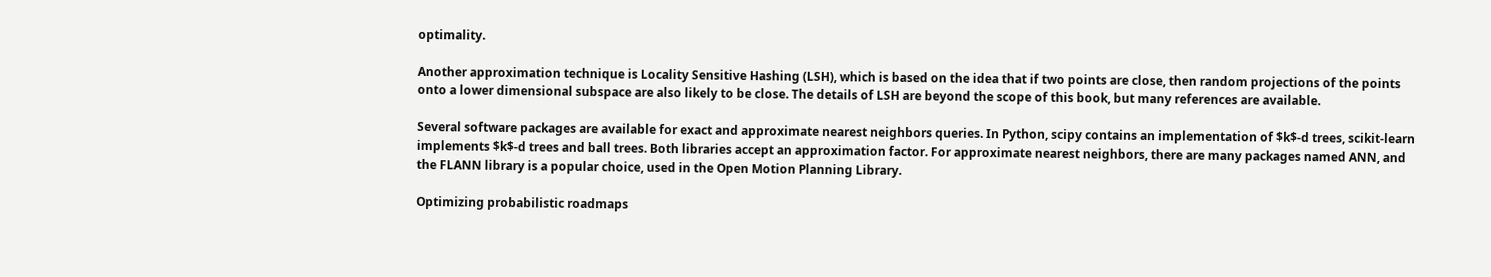optimality.

Another approximation technique is Locality Sensitive Hashing (LSH), which is based on the idea that if two points are close, then random projections of the points onto a lower dimensional subspace are also likely to be close. The details of LSH are beyond the scope of this book, but many references are available.

Several software packages are available for exact and approximate nearest neighbors queries. In Python, scipy contains an implementation of $k$-d trees, scikit-learn implements $k$-d trees and ball trees. Both libraries accept an approximation factor. For approximate nearest neighbors, there are many packages named ANN, and the FLANN library is a popular choice, used in the Open Motion Planning Library.

Optimizing probabilistic roadmaps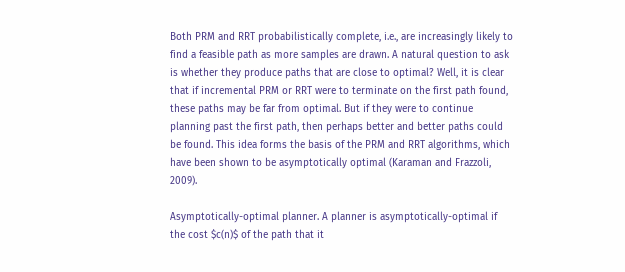Both PRM and RRT probabilistically complete, i.e., are increasingly likely to find a feasible path as more samples are drawn. A natural question to ask is whether they produce paths that are close to optimal? Well, it is clear that if incremental PRM or RRT were to terminate on the first path found, these paths may be far from optimal. But if they were to continue planning past the first path, then perhaps better and better paths could be found. This idea forms the basis of the PRM and RRT algorithms, which have been shown to be asymptotically optimal (Karaman and Frazzoli, 2009).

Asymptotically-optimal planner. A planner is asymptotically-optimal if the cost $c(n)$ of the path that it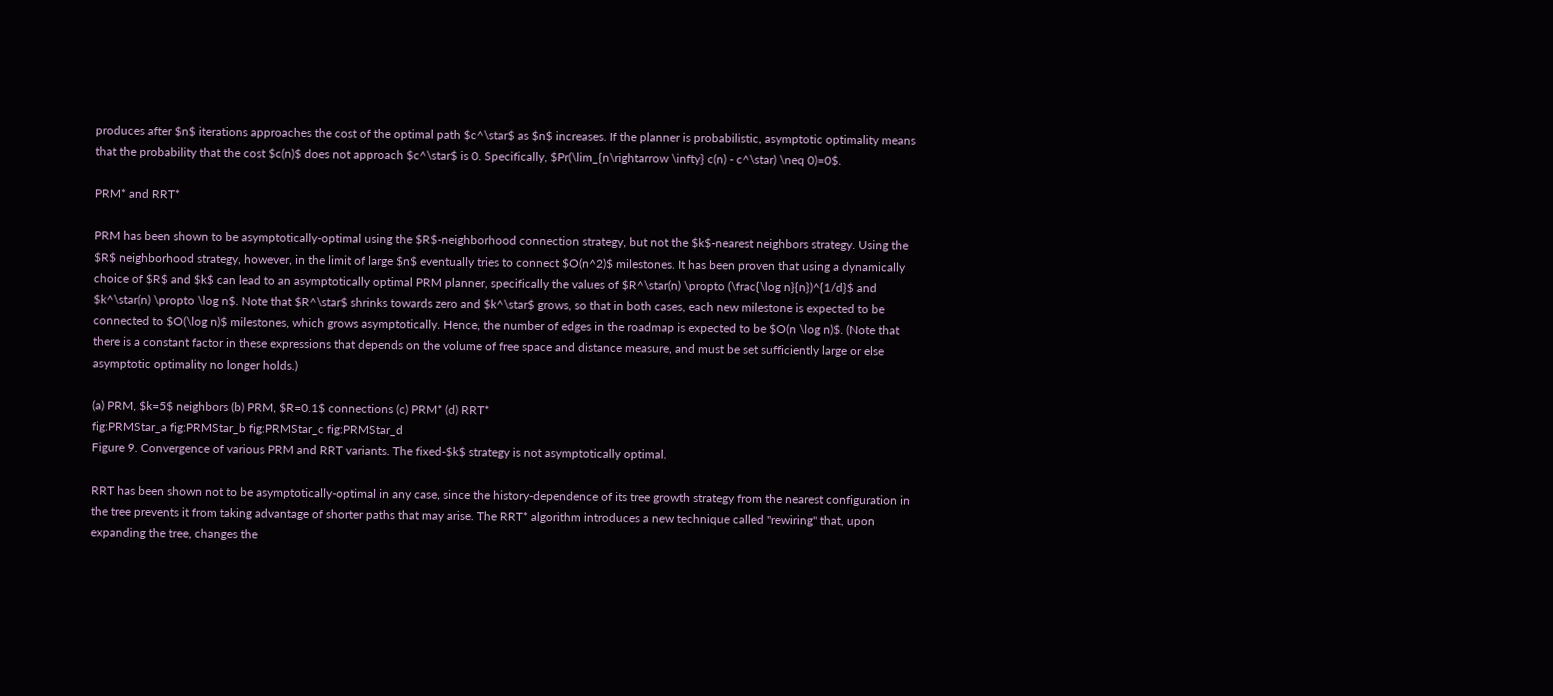produces after $n$ iterations approaches the cost of the optimal path $c^\star$ as $n$ increases. If the planner is probabilistic, asymptotic optimality means that the probability that the cost $c(n)$ does not approach $c^\star$ is 0. Specifically, $Pr(\lim_{n\rightarrow \infty} c(n) - c^\star) \neq 0)=0$.

PRM* and RRT*

PRM has been shown to be asymptotically-optimal using the $R$-neighborhood connection strategy, but not the $k$-nearest neighbors strategy. Using the $R$ neighborhood strategy, however, in the limit of large $n$ eventually tries to connect $O(n^2)$ milestones. It has been proven that using a dynamically choice of $R$ and $k$ can lead to an asymptotically optimal PRM planner, specifically the values of $R^\star(n) \propto (\frac{\log n}{n})^{1/d}$ and $k^\star(n) \propto \log n$. Note that $R^\star$ shrinks towards zero and $k^\star$ grows, so that in both cases, each new milestone is expected to be connected to $O(\log n)$ milestones, which grows asymptotically. Hence, the number of edges in the roadmap is expected to be $O(n \log n)$. (Note that there is a constant factor in these expressions that depends on the volume of free space and distance measure, and must be set sufficiently large or else asymptotic optimality no longer holds.)

(a) PRM, $k=5$ neighbors (b) PRM, $R=0.1$ connections (c) PRM* (d) RRT*
fig:PRMStar_a fig:PRMStar_b fig:PRMStar_c fig:PRMStar_d
Figure 9. Convergence of various PRM and RRT variants. The fixed-$k$ strategy is not asymptotically optimal.

RRT has been shown not to be asymptotically-optimal in any case, since the history-dependence of its tree growth strategy from the nearest configuration in the tree prevents it from taking advantage of shorter paths that may arise. The RRT* algorithm introduces a new technique called "rewiring" that, upon expanding the tree, changes the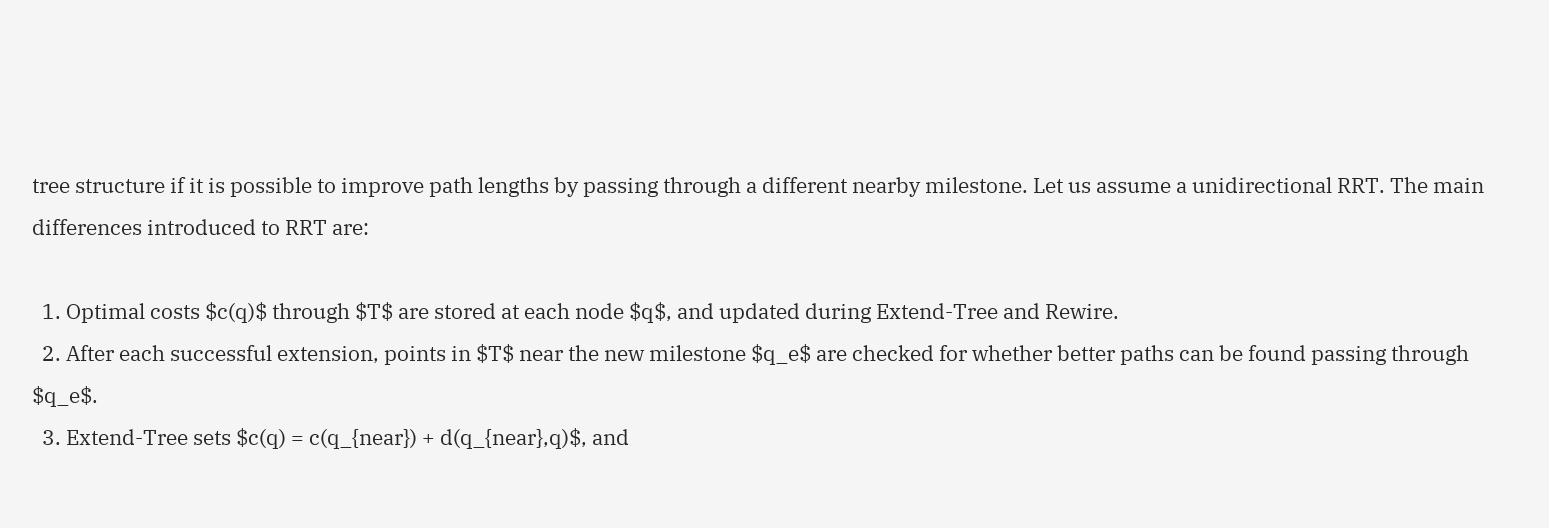tree structure if it is possible to improve path lengths by passing through a different nearby milestone. Let us assume a unidirectional RRT. The main differences introduced to RRT are:

  1. Optimal costs $c(q)$ through $T$ are stored at each node $q$, and updated during Extend-Tree and Rewire.
  2. After each successful extension, points in $T$ near the new milestone $q_e$ are checked for whether better paths can be found passing through $q_e$.
  3. Extend-Tree sets $c(q) = c(q_{near}) + d(q_{near},q)$, and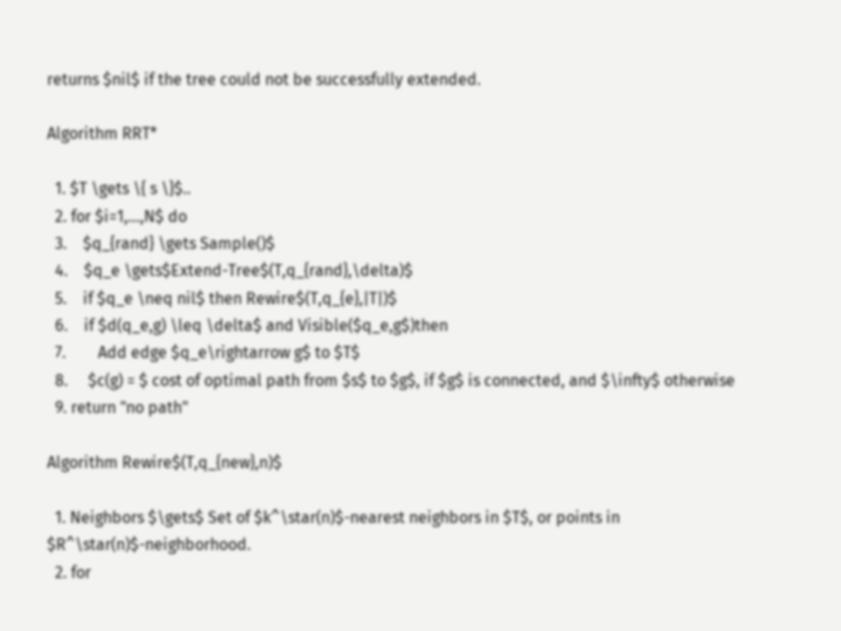returns $nil$ if the tree could not be successfully extended.

Algorithm RRT*

  1. $T \gets \{ s \}$..
  2. for $i=1,...,N$ do
  3.    $q_{rand} \gets Sample()$
  4.    $q_e \gets$Extend-Tree$(T,q_{rand},\delta)$
  5.    if $q_e \neq nil$ then Rewire$(T,q_{e},|T|)$
  6.    if $d(q_e,g) \leq \delta$ and Visible($q_e,g$)then
  7.        Add edge $q_e\rightarrow g$ to $T$
  8.     $c(g) = $ cost of optimal path from $s$ to $g$, if $g$ is connected, and $\infty$ otherwise
  9. return "no path"

Algorithm Rewire$(T,q_{new},n)$

  1. Neighbors $\gets$ Set of $k^\star(n)$-nearest neighbors in $T$, or points in $R^\star(n)$-neighborhood.
  2. for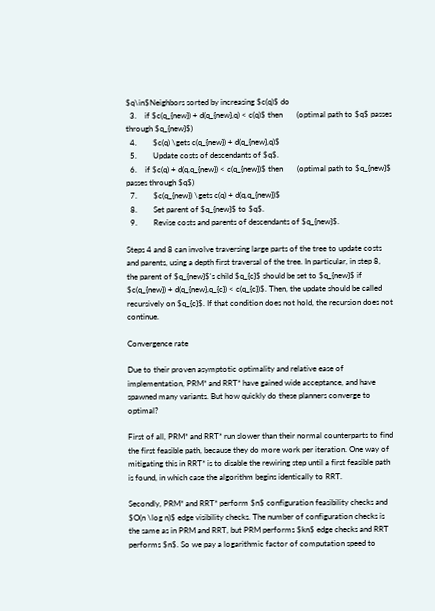$q\in$Neighbors sorted by increasing $c(q)$ do
  3.    if $c(q_{new}) + d(q_{new},q) < c(q)$ then       (optimal path to $q$ passes through $q_{new}$)
  4.        $c(q) \gets c(q_{new}) + d(q_{new},q)$
  5.        Update costs of descendants of $q$.
  6.    if $c(q) + d(q,q_{new}) < c(q_{new})$ then       (optimal path to $q_{new}$ passes through $q$)
  7.        $c(q_{new}) \gets c(q) + d(q,q_{new})$
  8.        Set parent of $q_{new}$ to $q$.
  9.        Revise costs and parents of descendants of $q_{new}$.

Steps 4 and 8 can involve traversing large parts of the tree to update costs and parents, using a depth first traversal of the tree. In particular, in step 8, the parent of $q_{new}$'s child $q_{c}$ should be set to $q_{new}$ if $c(q_{new}) + d(q_{new},q_{c}) < c(q_{c})$. Then, the update should be called recursively on $q_{c}$. If that condition does not hold, the recursion does not continue.

Convergence rate

Due to their proven asymptotic optimality and relative ease of implementation, PRM* and RRT* have gained wide acceptance, and have spawned many variants. But how quickly do these planners converge to optimal?

First of all, PRM* and RRT* run slower than their normal counterparts to find the first feasible path, because they do more work per iteration. One way of mitigating this in RRT* is to disable the rewiring step until a first feasible path is found, in which case the algorithm begins identically to RRT.

Secondly, PRM* and RRT* perform $n$ configuration feasibility checks and $O(n \log n)$ edge visibility checks. The number of configuration checks is the same as in PRM and RRT, but PRM performs $kn$ edge checks and RRT performs $n$. So we pay a logarithmic factor of computation speed to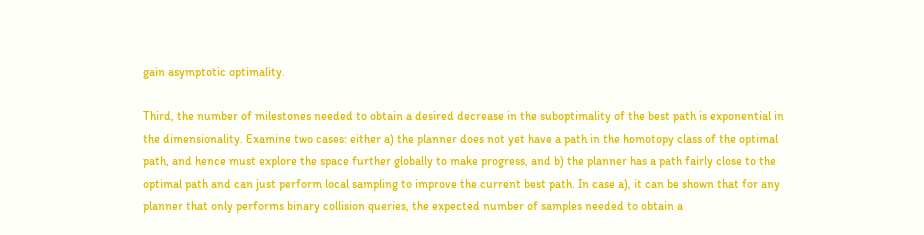gain asymptotic optimality.

Third, the number of milestones needed to obtain a desired decrease in the suboptimality of the best path is exponential in the dimensionality. Examine two cases: either a) the planner does not yet have a path in the homotopy class of the optimal path, and hence must explore the space further globally to make progress, and b) the planner has a path fairly close to the optimal path and can just perform local sampling to improve the current best path. In case a), it can be shown that for any planner that only performs binary collision queries, the expected number of samples needed to obtain a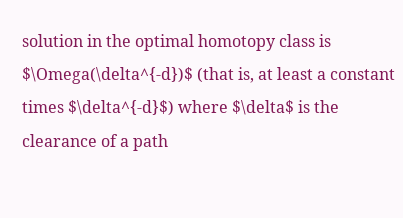solution in the optimal homotopy class is $\Omega(\delta^{-d})$ (that is, at least a constant times $\delta^{-d}$) where $\delta$ is the clearance of a path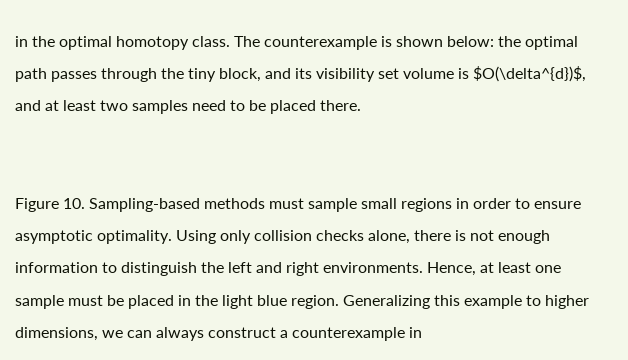in the optimal homotopy class. The counterexample is shown below: the optimal path passes through the tiny block, and its visibility set volume is $O(\delta^{d})$, and at least two samples need to be placed there.


Figure 10. Sampling-based methods must sample small regions in order to ensure asymptotic optimality. Using only collision checks alone, there is not enough information to distinguish the left and right environments. Hence, at least one sample must be placed in the light blue region. Generalizing this example to higher dimensions, we can always construct a counterexample in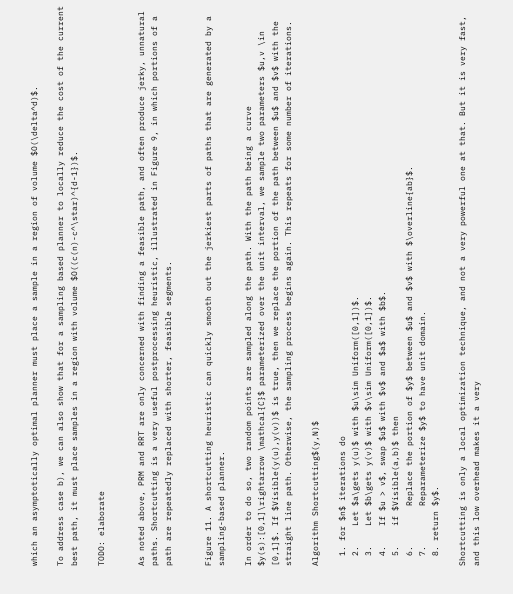which an asymptotically optimal planner must place a sample in a region of volume $O(\delta^d)$.

To address case b), we can also show that for a sampling based planner to locally reduce the cost of the current best path, it must place samples in a region with volume $O((c(n)-c^\star)^{d-1})$.

TODO: elaborate


As noted above, PRM and RRT are only concerned with finding a feasible path, and often produce jerky, unnatural paths. Shortcutting is a very useful postprocessing heuristic, illustrated in Figure 9, in which portions of a path are repeatedly replaced with shorter, feasible segments.


Figure 11. A shortcutting heuristic can quickly smooth out the jerkiest parts of paths that are generated by a sampling-based planner.

In order to do so, two random points are sampled along the path. With the path being a curve $y(s):[0,1]\rightarrow \mathcal{C}$ parameterized over the unit interval, we sample two parameters $u,v \in [0,1]$. If $Visible(y(u),y(v))$ is true, then we replace the portion of the path between $u$ and $v$ with the straight line path. Otherwise, the sampling process begins again. This repeats for some number of iterations.

Algorithm Shortcutting$(y,N)$

  1. for $n$ iterations do
  2.    Let $a\gets y(u)$ with $u\sim Uniform([0,1])$.
  3.    Let $b\gets y(v)$ with $v\sim Uniform([0,1])$.
  4.    If $u > v$, swap $u$ with $v$ and $a$ with $b$.
  5.    if $Visible(a,b)$ then
  6.        Replace the portion of $y$ between $u$ and $v$ with $\overline{ab}$.
  7.        Reparameterize $y$ to have unit domain.
  8. return $y$.

Shortcutting is only a local optimization technique, and not a very powerful one at that. But it is very fast, and this low overhead makes it a very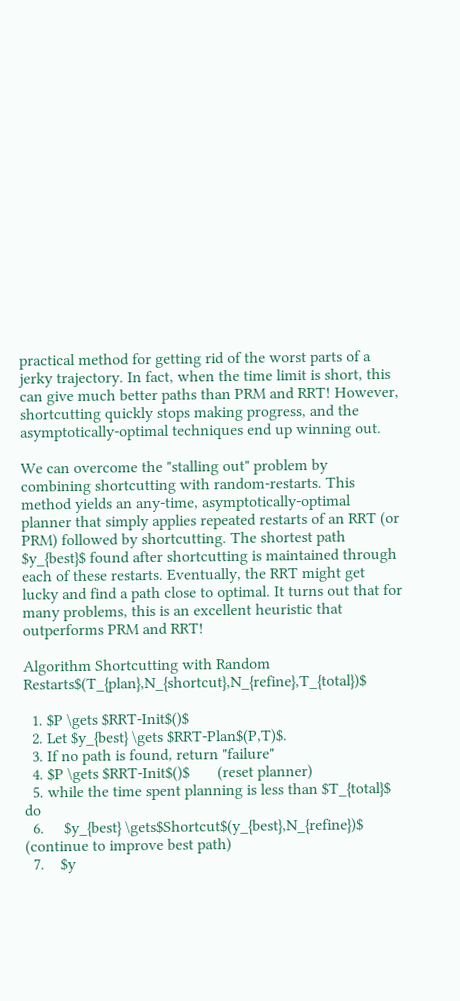practical method for getting rid of the worst parts of a jerky trajectory. In fact, when the time limit is short, this can give much better paths than PRM and RRT! However, shortcutting quickly stops making progress, and the asymptotically-optimal techniques end up winning out.

We can overcome the "stalling out" problem by combining shortcutting with random-restarts. This method yields an any-time, asymptotically-optimal planner that simply applies repeated restarts of an RRT (or PRM) followed by shortcutting. The shortest path $y_{best}$ found after shortcutting is maintained through each of these restarts. Eventually, the RRT might get lucky and find a path close to optimal. It turns out that for many problems, this is an excellent heuristic that outperforms PRM and RRT!

Algorithm Shortcutting with Random Restarts$(T_{plan},N_{shortcut},N_{refine},T_{total})$

  1. $P \gets $RRT-Init$()$
  2. Let $y_{best} \gets $RRT-Plan$(P,T)$.
  3. If no path is found, return "failure"
  4. $P \gets $RRT-Init$()$       (reset planner)
  5. while the time spent planning is less than $T_{total}$ do
  6.     $y_{best} \gets$Shortcut$(y_{best},N_{refine})$       (continue to improve best path)
  7.    $y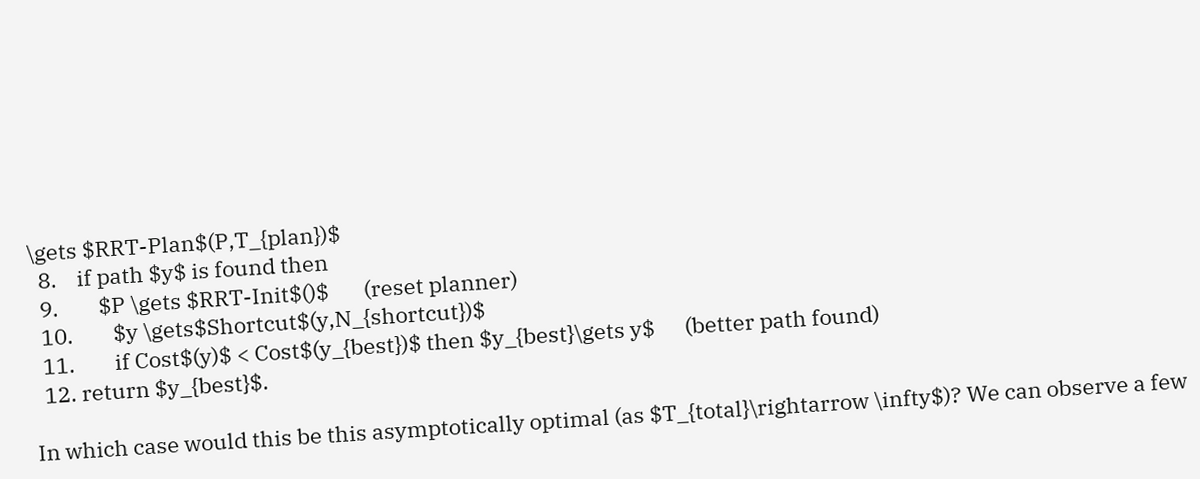\gets $RRT-Plan$(P,T_{plan})$
  8.    if path $y$ is found then
  9.        $P \gets $RRT-Init$()$       (reset planner)
  10.        $y \gets$Shortcut$(y,N_{shortcut})$
  11.        if Cost$(y)$ < Cost$(y_{best})$ then $y_{best}\gets y$      (better path found)
  12. return $y_{best}$.

In which case would this be this asymptotically optimal (as $T_{total}\rightarrow \infty$)? We can observe a few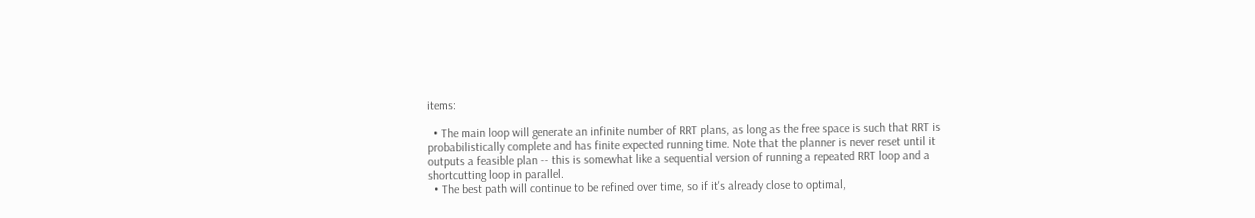items:

  • The main loop will generate an infinite number of RRT plans, as long as the free space is such that RRT is probabilistically complete and has finite expected running time. Note that the planner is never reset until it outputs a feasible plan -- this is somewhat like a sequential version of running a repeated RRT loop and a shortcutting loop in parallel.
  • The best path will continue to be refined over time, so if it's already close to optimal,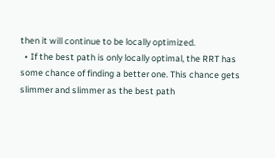then it will continue to be locally optimized.
  • If the best path is only locally optimal, the RRT has some chance of finding a better one. This chance gets slimmer and slimmer as the best path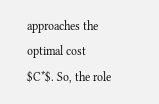approaches the optimal cost $C*$. So, the role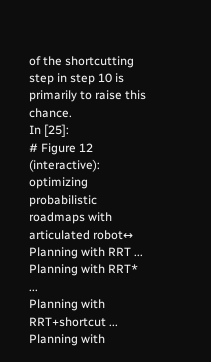of the shortcutting step in step 10 is primarily to raise this chance.
In [25]:
# Figure 12 (interactive): optimizing probabilistic roadmaps with articulated robot↔
Planning with RRT ...
Planning with RRT* ...
Planning with RRT+shortcut ...
Planning with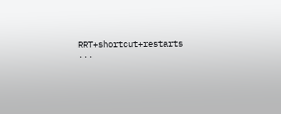RRT+shortcut+restarts ...